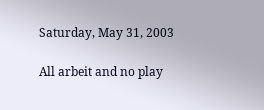Saturday, May 31, 2003

All arbeit and no play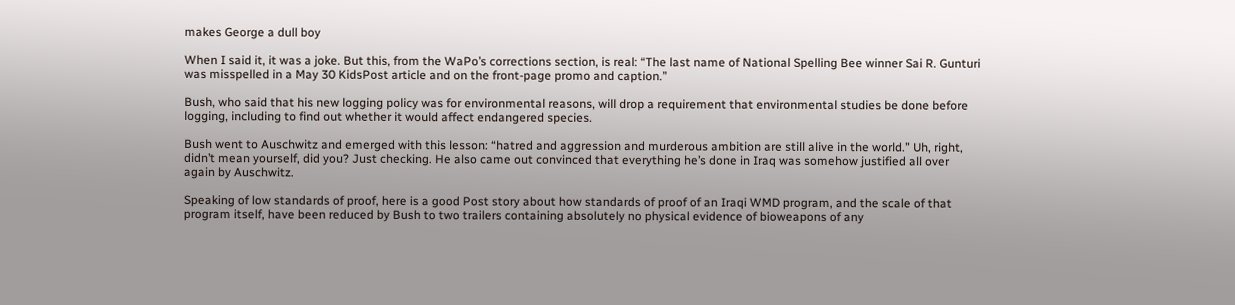makes George a dull boy

When I said it, it was a joke. But this, from the WaPo’s corrections section, is real: “The last name of National Spelling Bee winner Sai R. Gunturi was misspelled in a May 30 KidsPost article and on the front-page promo and caption.”

Bush, who said that his new logging policy was for environmental reasons, will drop a requirement that environmental studies be done before logging, including to find out whether it would affect endangered species.

Bush went to Auschwitz and emerged with this lesson: “hatred and aggression and murderous ambition are still alive in the world.” Uh, right, didn’t mean yourself, did you? Just checking. He also came out convinced that everything he’s done in Iraq was somehow justified all over again by Auschwitz.

Speaking of low standards of proof, here is a good Post story about how standards of proof of an Iraqi WMD program, and the scale of that program itself, have been reduced by Bush to two trailers containing absolutely no physical evidence of bioweapons of any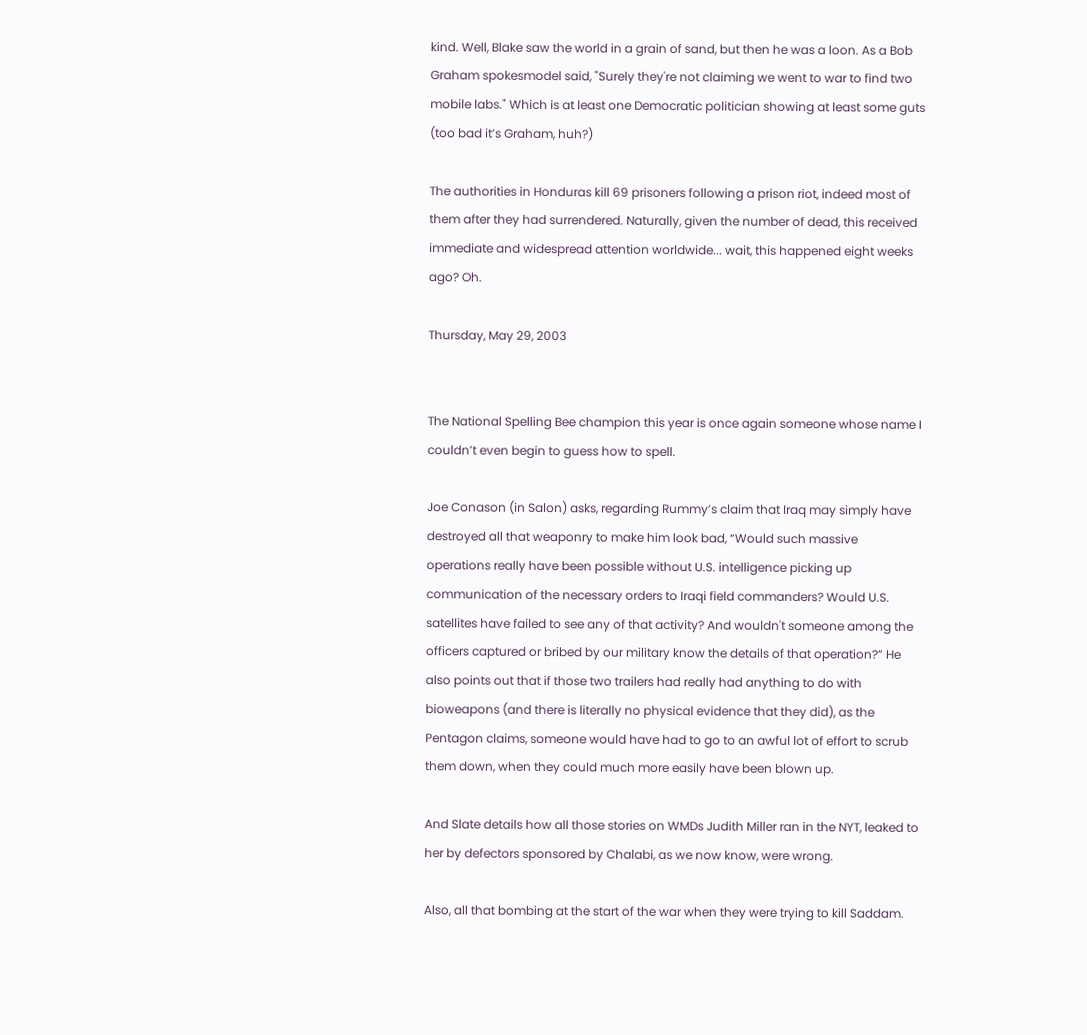kind. Well, Blake saw the world in a grain of sand, but then he was a loon. As a Bob Graham spokesmodel said, "Surely they're not claiming we went to war to find two mobile labs." Which is at least one Democratic politician showing at least some guts (too bad it’s Graham, huh?)

The authorities in Honduras kill 69 prisoners following a prison riot, indeed most of them after they had surrendered. Naturally, given the number of dead, this received immediate and widespread attention worldwide... wait, this happened eight weeks ago? Oh.

Thursday, May 29, 2003


The National Spelling Bee champion this year is once again someone whose name I couldn’t even begin to guess how to spell.

Joe Conason (in Salon) asks, regarding Rummy’s claim that Iraq may simply have destroyed all that weaponry to make him look bad, “Would such massive operations really have been possible without U.S. intelligence picking up communication of the necessary orders to Iraqi field commanders? Would U.S. satellites have failed to see any of that activity? And wouldn't someone among the officers captured or bribed by our military know the details of that operation?” He also points out that if those two trailers had really had anything to do with bioweapons (and there is literally no physical evidence that they did), as the Pentagon claims, someone would have had to go to an awful lot of effort to scrub them down, when they could much more easily have been blown up.

And Slate details how all those stories on WMDs Judith Miller ran in the NYT, leaked to her by defectors sponsored by Chalabi, as we now know, were wrong.

Also, all that bombing at the start of the war when they were trying to kill Saddam.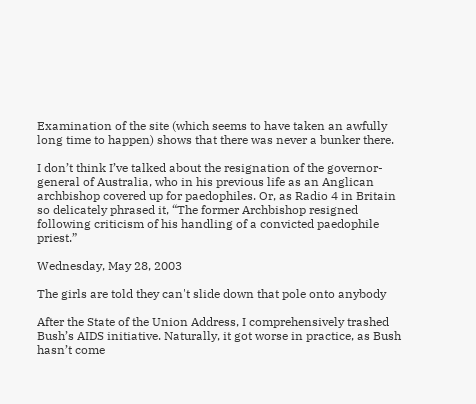Examination of the site (which seems to have taken an awfully long time to happen) shows that there was never a bunker there.

I don’t think I’ve talked about the resignation of the governor-general of Australia, who in his previous life as an Anglican archbishop covered up for paedophiles. Or, as Radio 4 in Britain so delicately phrased it, “The former Archbishop resigned following criticism of his handling of a convicted paedophile priest.”

Wednesday, May 28, 2003

The girls are told they can't slide down that pole onto anybody

After the State of the Union Address, I comprehensively trashed Bush’s AIDS initiative. Naturally, it got worse in practice, as Bush hasn’t come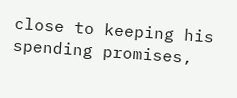close to keeping his spending promises,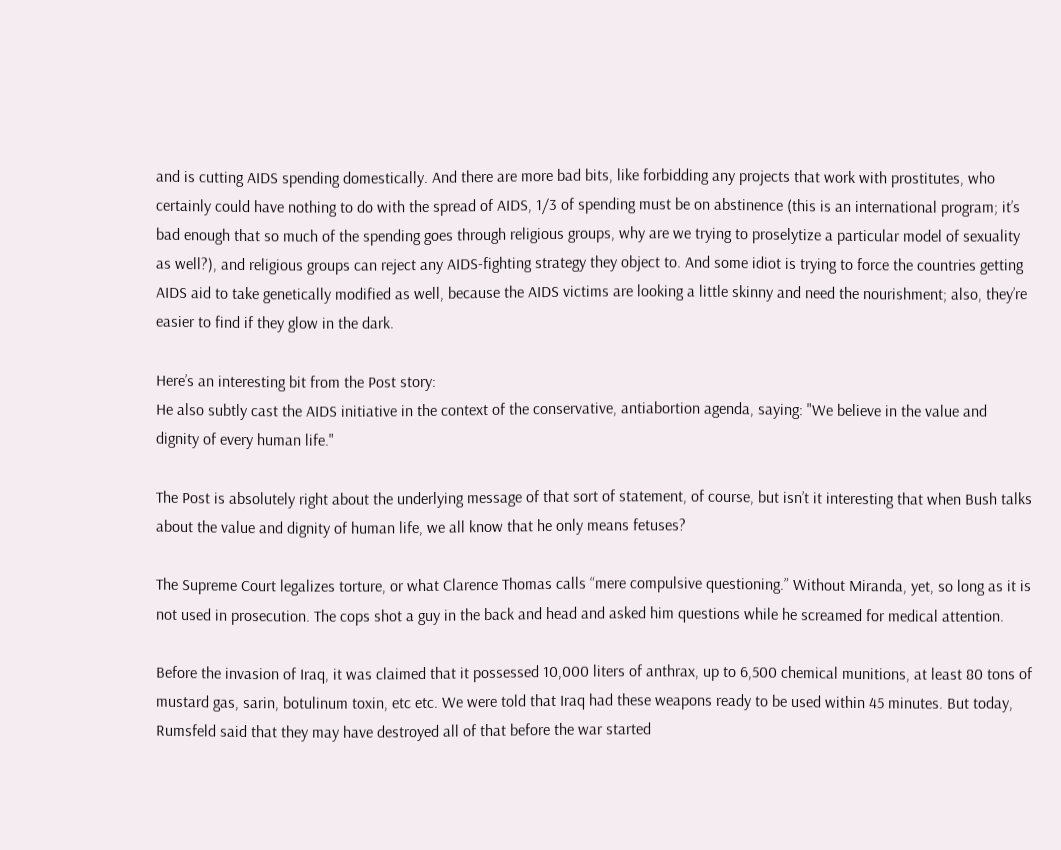and is cutting AIDS spending domestically. And there are more bad bits, like forbidding any projects that work with prostitutes, who certainly could have nothing to do with the spread of AIDS, 1/3 of spending must be on abstinence (this is an international program; it’s bad enough that so much of the spending goes through religious groups, why are we trying to proselytize a particular model of sexuality as well?), and religious groups can reject any AIDS-fighting strategy they object to. And some idiot is trying to force the countries getting AIDS aid to take genetically modified as well, because the AIDS victims are looking a little skinny and need the nourishment; also, they’re easier to find if they glow in the dark.

Here’s an interesting bit from the Post story:
He also subtly cast the AIDS initiative in the context of the conservative, antiabortion agenda, saying: "We believe in the value and dignity of every human life."

The Post is absolutely right about the underlying message of that sort of statement, of course, but isn’t it interesting that when Bush talks about the value and dignity of human life, we all know that he only means fetuses?

The Supreme Court legalizes torture, or what Clarence Thomas calls “mere compulsive questioning.” Without Miranda, yet, so long as it is not used in prosecution. The cops shot a guy in the back and head and asked him questions while he screamed for medical attention.

Before the invasion of Iraq, it was claimed that it possessed 10,000 liters of anthrax, up to 6,500 chemical munitions, at least 80 tons of mustard gas, sarin, botulinum toxin, etc etc. We were told that Iraq had these weapons ready to be used within 45 minutes. But today, Rumsfeld said that they may have destroyed all of that before the war started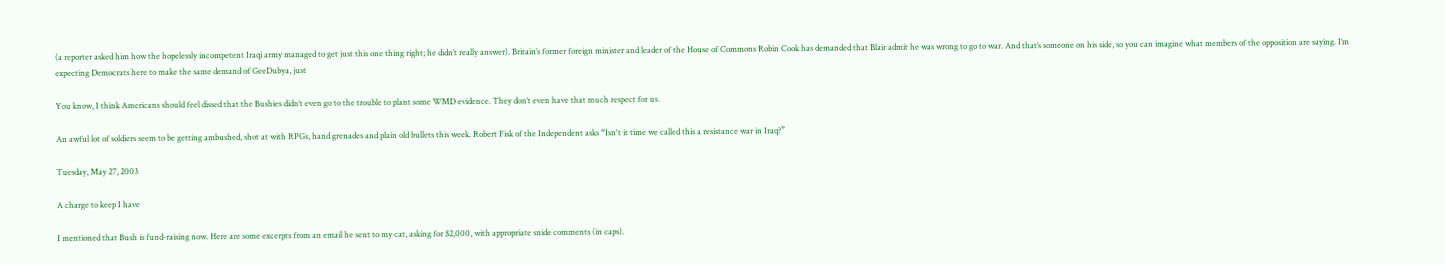(a reporter asked him how the hopelessly incompetent Iraqi army managed to get just this one thing right; he didn’t really answer). Britain’s former foreign minister and leader of the House of Commons Robin Cook has demanded that Blair admit he was wrong to go to war. And that’s someone on his side, so you can imagine what members of the opposition are saying. I’m expecting Democrats here to make the same demand of GeeDubya, just

You know, I think Americans should feel dissed that the Bushies didn’t even go to the trouble to plant some WMD evidence. They don’t even have that much respect for us.

An awful lot of soldiers seem to be getting ambushed, shot at with RPGs, hand grenades and plain old bullets this week. Robert Fisk of the Independent asks “Isn't it time we called this a resistance war in Iraq?”

Tuesday, May 27, 2003

A charge to keep I have

I mentioned that Bush is fund-raising now. Here are some excerpts from an email he sent to my cat, asking for $2,000, with appropriate snide comments (in caps).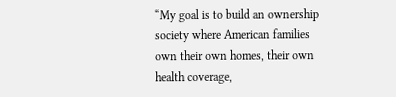“My goal is to build an ownership society where American families own their own homes, their own health coverage,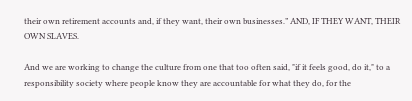their own retirement accounts and, if they want, their own businesses.” AND, IF THEY WANT, THEIR OWN SLAVES.

And we are working to change the culture from one that too often said, "if it feels good, do it," to a responsibility society where people know they are accountable for what they do, for the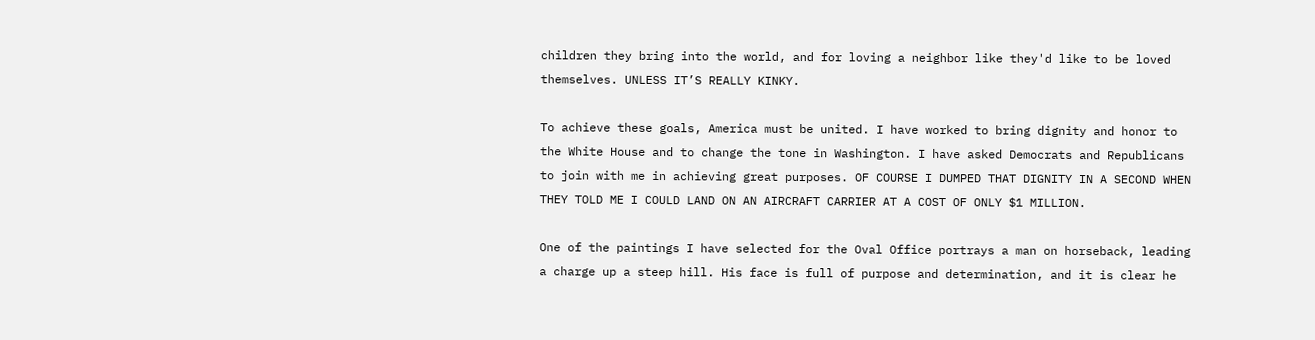children they bring into the world, and for loving a neighbor like they'd like to be loved themselves. UNLESS IT’S REALLY KINKY.

To achieve these goals, America must be united. I have worked to bring dignity and honor to the White House and to change the tone in Washington. I have asked Democrats and Republicans to join with me in achieving great purposes. OF COURSE I DUMPED THAT DIGNITY IN A SECOND WHEN THEY TOLD ME I COULD LAND ON AN AIRCRAFT CARRIER AT A COST OF ONLY $1 MILLION.

One of the paintings I have selected for the Oval Office portrays a man on horseback, leading a charge up a steep hill. His face is full of purpose and determination, and it is clear he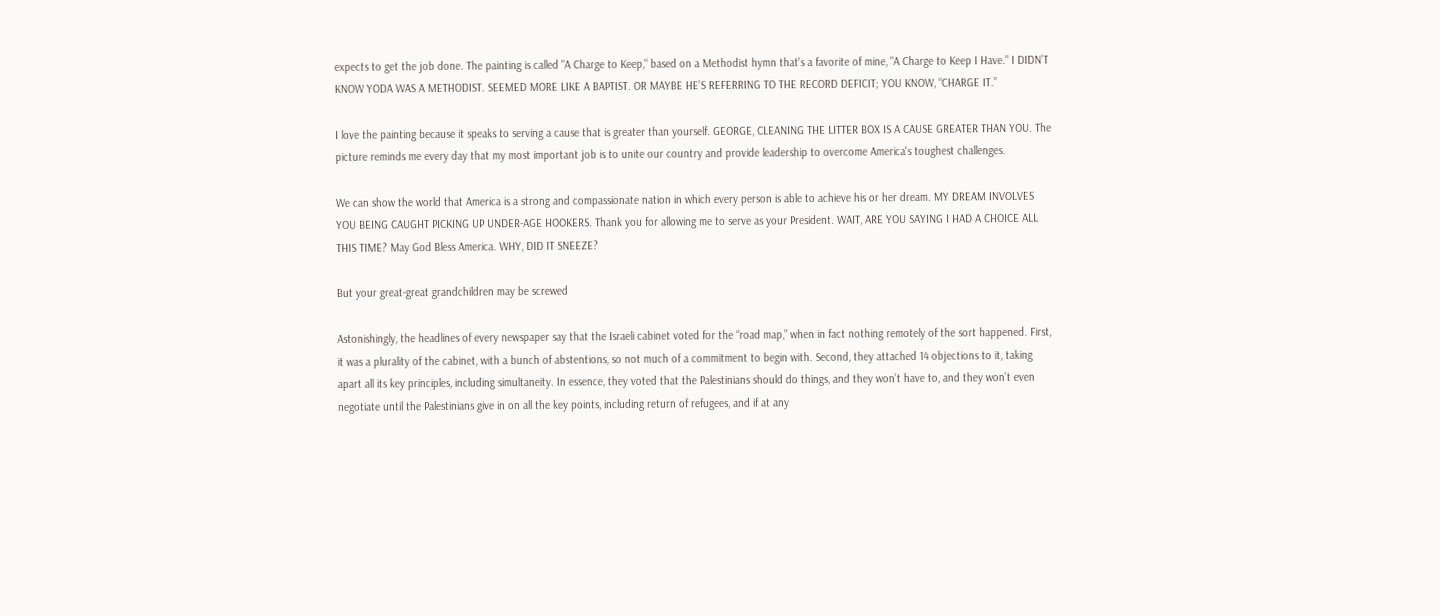expects to get the job done. The painting is called "A Charge to Keep," based on a Methodist hymn that's a favorite of mine, "A Charge to Keep I Have." I DIDN’T KNOW YODA WAS A METHODIST. SEEMED MORE LIKE A BAPTIST. OR MAYBE HE’S REFERRING TO THE RECORD DEFICIT; YOU KNOW, “CHARGE IT.”

I love the painting because it speaks to serving a cause that is greater than yourself. GEORGE, CLEANING THE LITTER BOX IS A CAUSE GREATER THAN YOU. The picture reminds me every day that my most important job is to unite our country and provide leadership to overcome America's toughest challenges.

We can show the world that America is a strong and compassionate nation in which every person is able to achieve his or her dream. MY DREAM INVOLVES YOU BEING CAUGHT PICKING UP UNDER-AGE HOOKERS. Thank you for allowing me to serve as your President. WAIT, ARE YOU SAYING I HAD A CHOICE ALL THIS TIME? May God Bless America. WHY, DID IT SNEEZE?

But your great-great grandchildren may be screwed

Astonishingly, the headlines of every newspaper say that the Israeli cabinet voted for the “road map,” when in fact nothing remotely of the sort happened. First, it was a plurality of the cabinet, with a bunch of abstentions, so not much of a commitment to begin with. Second, they attached 14 objections to it, taking apart all its key principles, including simultaneity. In essence, they voted that the Palestinians should do things, and they won’t have to, and they won’t even negotiate until the Palestinians give in on all the key points, including return of refugees, and if at any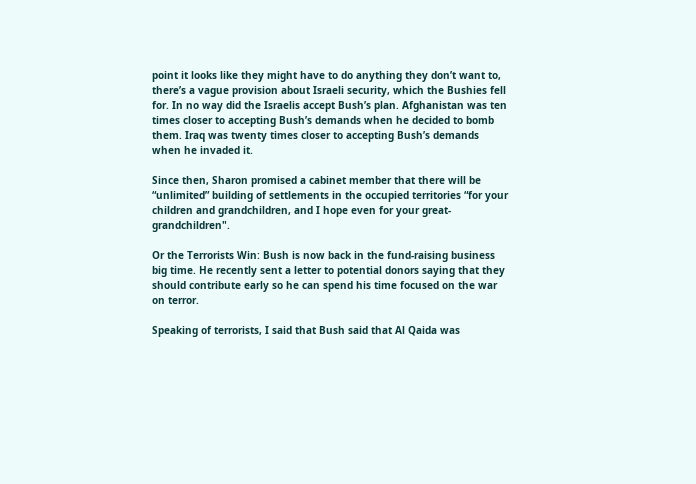point it looks like they might have to do anything they don’t want to, there’s a vague provision about Israeli security, which the Bushies fell for. In no way did the Israelis accept Bush’s plan. Afghanistan was ten times closer to accepting Bush’s demands when he decided to bomb them. Iraq was twenty times closer to accepting Bush’s demands when he invaded it.

Since then, Sharon promised a cabinet member that there will be “unlimited” building of settlements in the occupied territories “for your children and grandchildren, and I hope even for your great-grandchildren".

Or the Terrorists Win: Bush is now back in the fund-raising business big time. He recently sent a letter to potential donors saying that they should contribute early so he can spend his time focused on the war on terror.

Speaking of terrorists, I said that Bush said that Al Qaida was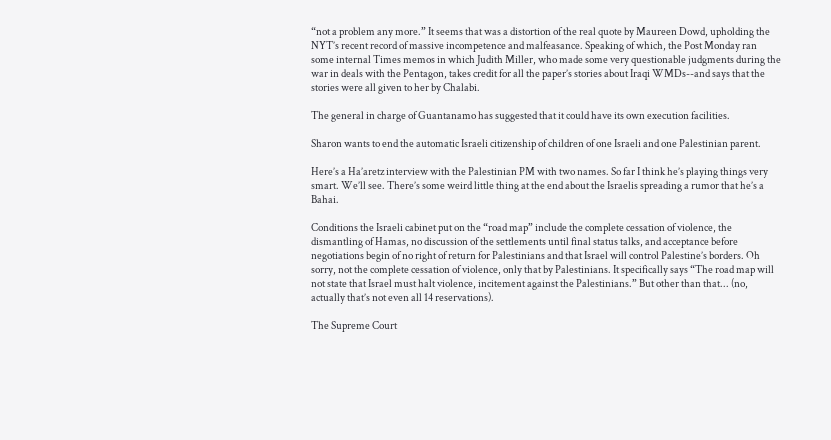“not a problem any more.” It seems that was a distortion of the real quote by Maureen Dowd, upholding the NYT’s recent record of massive incompetence and malfeasance. Speaking of which, the Post Monday ran some internal Times memos in which Judith Miller, who made some very questionable judgments during the war in deals with the Pentagon, takes credit for all the paper’s stories about Iraqi WMDs--and says that the stories were all given to her by Chalabi.

The general in charge of Guantanamo has suggested that it could have its own execution facilities.

Sharon wants to end the automatic Israeli citizenship of children of one Israeli and one Palestinian parent.

Here’s a Ha’aretz interview with the Palestinian PM with two names. So far I think he’s playing things very smart. We’ll see. There’s some weird little thing at the end about the Israelis spreading a rumor that he’s a Bahai.

Conditions the Israeli cabinet put on the “road map” include the complete cessation of violence, the dismantling of Hamas, no discussion of the settlements until final status talks, and acceptance before negotiations begin of no right of return for Palestinians and that Israel will control Palestine’s borders. Oh sorry, not the complete cessation of violence, only that by Palestinians. It specifically says “The road map will not state that Israel must halt violence, incitement against the Palestinians.” But other than that... (no, actually that’s not even all 14 reservations).

The Supreme Court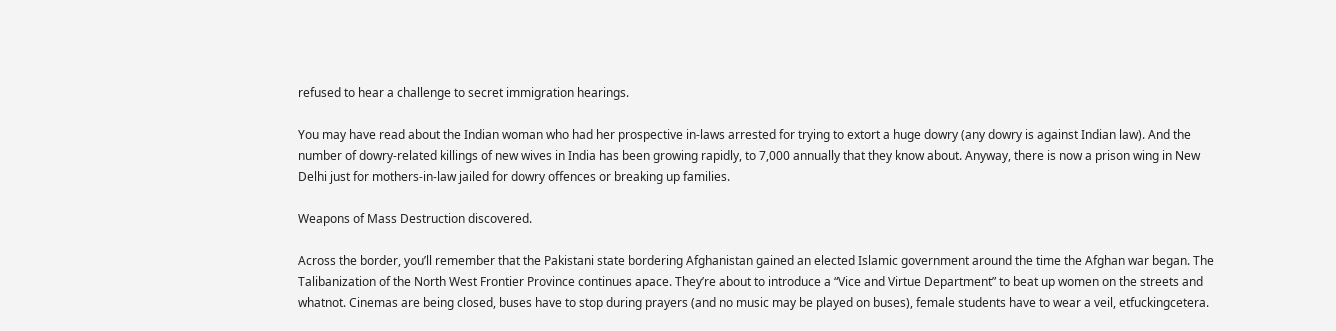refused to hear a challenge to secret immigration hearings.

You may have read about the Indian woman who had her prospective in-laws arrested for trying to extort a huge dowry (any dowry is against Indian law). And the number of dowry-related killings of new wives in India has been growing rapidly, to 7,000 annually that they know about. Anyway, there is now a prison wing in New Delhi just for mothers-in-law jailed for dowry offences or breaking up families.

Weapons of Mass Destruction discovered.

Across the border, you’ll remember that the Pakistani state bordering Afghanistan gained an elected Islamic government around the time the Afghan war began. The Talibanization of the North West Frontier Province continues apace. They’re about to introduce a “Vice and Virtue Department” to beat up women on the streets and whatnot. Cinemas are being closed, buses have to stop during prayers (and no music may be played on buses), female students have to wear a veil, etfuckingcetera.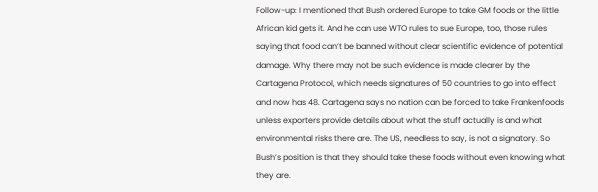Follow-up: I mentioned that Bush ordered Europe to take GM foods or the little African kid gets it. And he can use WTO rules to sue Europe, too, those rules saying that food can’t be banned without clear scientific evidence of potential damage. Why there may not be such evidence is made clearer by the Cartagena Protocol, which needs signatures of 50 countries to go into effect and now has 48. Cartagena says no nation can be forced to take Frankenfoods unless exporters provide details about what the stuff actually is and what environmental risks there are. The US, needless to say, is not a signatory. So Bush’s position is that they should take these foods without even knowing what they are.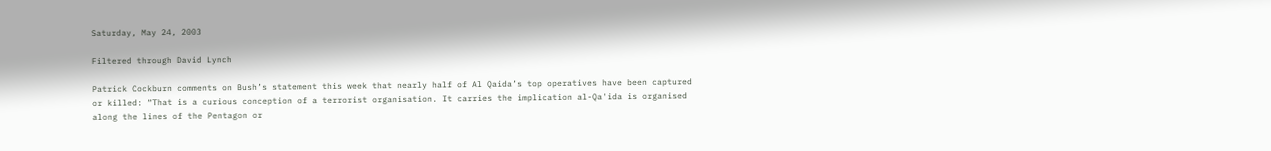Saturday, May 24, 2003

Filtered through David Lynch

Patrick Cockburn comments on Bush’s statement this week that nearly half of Al Qaida’s top operatives have been captured or killed: “That is a curious conception of a terrorist organisation. It carries the implication al-Qa'ida is organised along the lines of the Pentagon or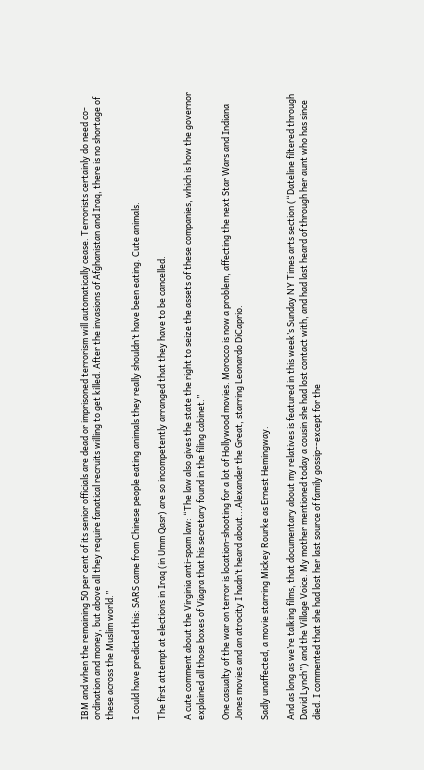IBM and when the remaining 50 per cent of its senior officials are dead or imprisoned terrorism will automatically cease. Terrorists certainly do need co-ordination and money, but above all they require fanatical recruits willing to get killed. After the invasions of Afghanistan and Iraq, there is no shortage of these across the Muslim world.”

I could have predicted this: SARS came from Chinese people eating animals they really shouldn’t have been eating. Cute animals.

The first attempt at elections in Iraq (in Umm Qasr) are so incompetently arranged that they have to be cancelled.

A cute comment about the Virginia anti-spam law: “The law also gives the state the right to seize the assets of these companies, which is how the governor explained all those boxes of Viagra that his secretary found in the filing cabinet.”

One casualty of the war on terror is location-shooting for a lot of Hollywood movies. Morocco is now a problem, affecting the next Star Wars and Indiana Jones movies and an atrocity I hadn’t heard about...Alexander the Great, starring Leonardo DiCaprio.

Sadly unaffected, a movie starring Mickey Rourke as Ernest Hemingway.

And as long as we’re talking films, that documentary about my relatives is featured in this week’s Sunday NY Times arts section (“Dateline filtered through David Lynch”) and the Village Voice. My mother mentioned today a cousin she had lost contact with, and had last heard of through her aunt who has since died. I commented that she had lost her last source of family gossip--except for the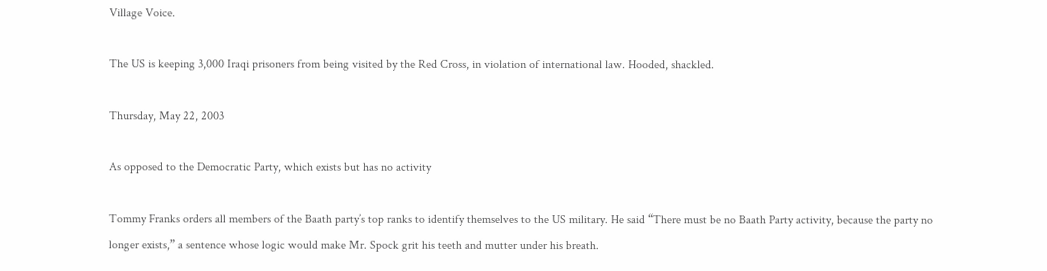Village Voice.

The US is keeping 3,000 Iraqi prisoners from being visited by the Red Cross, in violation of international law. Hooded, shackled.

Thursday, May 22, 2003

As opposed to the Democratic Party, which exists but has no activity

Tommy Franks orders all members of the Baath party’s top ranks to identify themselves to the US military. He said “There must be no Baath Party activity, because the party no longer exists,” a sentence whose logic would make Mr. Spock grit his teeth and mutter under his breath.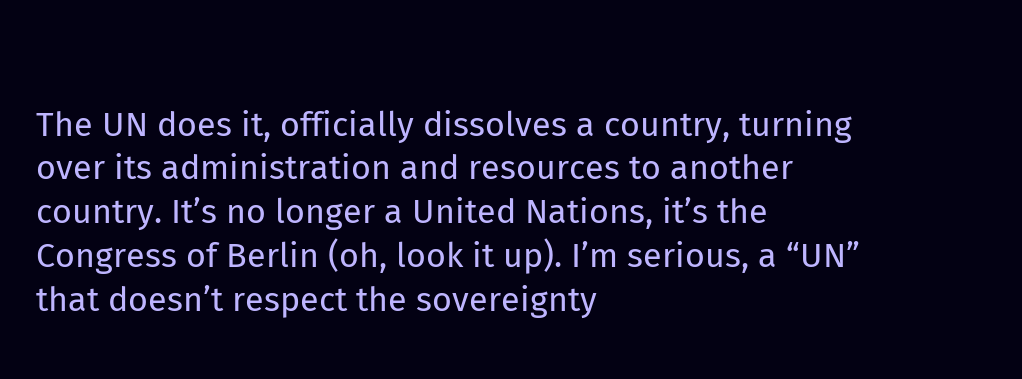The UN does it, officially dissolves a country, turning over its administration and resources to another country. It’s no longer a United Nations, it’s the Congress of Berlin (oh, look it up). I’m serious, a “UN” that doesn’t respect the sovereignty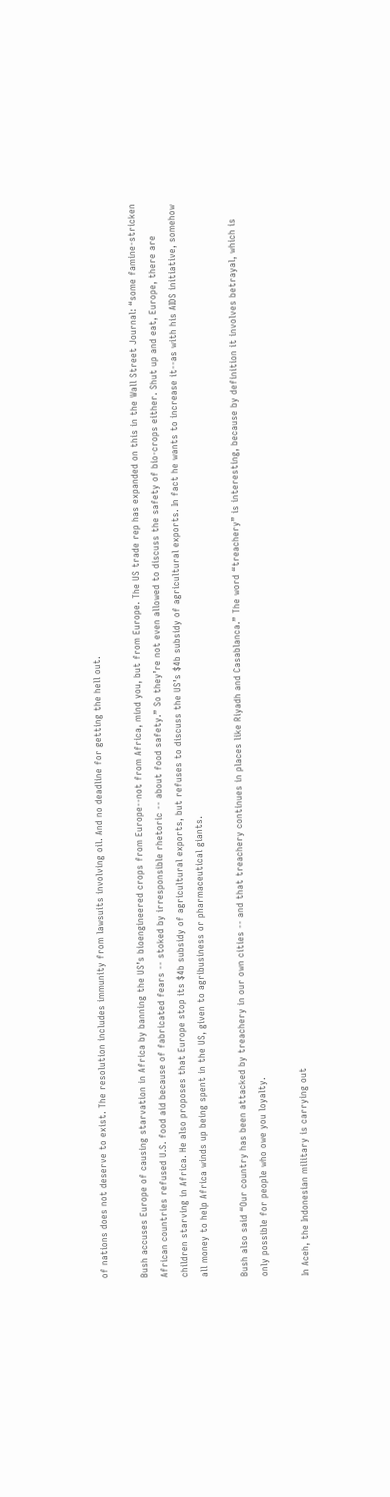of nations does not deserve to exist. The resolution includes immunity from lawsuits involving oil. And no deadline for getting the hell out.

Bush accuses Europe of causing starvation in Africa by banning the US’s bioengineered crops from Europe--not from Africa, mind you, but from Europe. The US trade rep has expanded on this in the Wall Street Journal: “some famine-stricken African countries refused U.S. food aid because of fabricated fears -- stoked by irresponsible rhetoric -- about food safety.” So they’re not even allowed to discuss the safety of bio-crops either. Shut up and eat, Europe, there are children starving in Africa. He also proposes that Europe stop its $4b subsidy of agricultural exports, but refuses to discuss the US’s $4b subsidy of agricultural exports. In fact he wants to increase it--as with his AIDS initiative, somehow all money to help Africa winds up being spent in the US, given to agribusiness or pharmaceutical giants.

Bush also said “Our country has been attacked by treachery in our own cities -- and that treachery continues in places like Riyadh and Casablanca.” The word “treachery” is interesting, because by definition it involves betrayal, which is only possible for people who owe you loyalty.

In Aceh, the Indonesian military is carrying out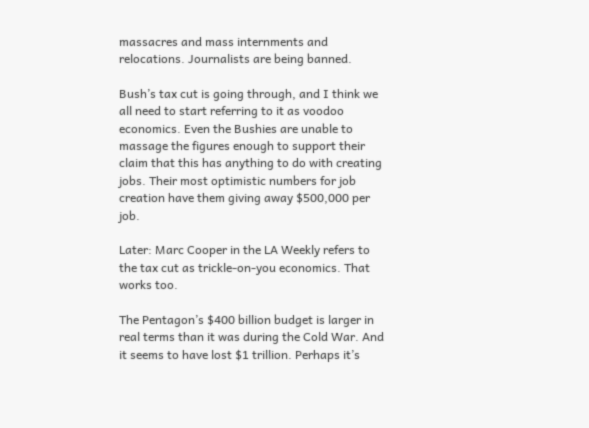massacres and mass internments and relocations. Journalists are being banned.

Bush’s tax cut is going through, and I think we all need to start referring to it as voodoo economics. Even the Bushies are unable to massage the figures enough to support their claim that this has anything to do with creating jobs. Their most optimistic numbers for job creation have them giving away $500,000 per job.

Later: Marc Cooper in the LA Weekly refers to the tax cut as trickle-on-you economics. That works too.

The Pentagon’s $400 billion budget is larger in real terms than it was during the Cold War. And it seems to have lost $1 trillion. Perhaps it’s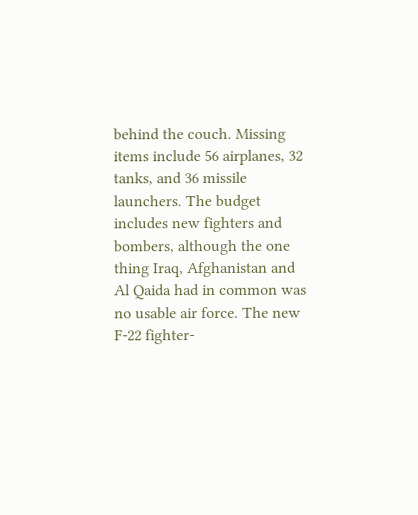behind the couch. Missing items include 56 airplanes, 32 tanks, and 36 missile launchers. The budget includes new fighters and bombers, although the one thing Iraq, Afghanistan and Al Qaida had in common was no usable air force. The new F-22 fighter-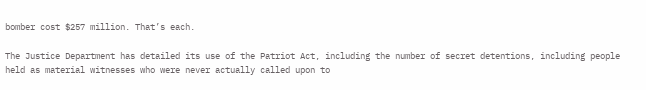bomber cost $257 million. That’s each.

The Justice Department has detailed its use of the Patriot Act, including the number of secret detentions, including people held as material witnesses who were never actually called upon to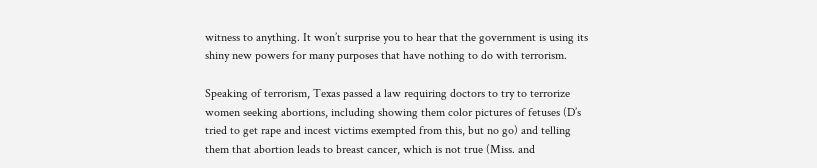witness to anything. It won’t surprise you to hear that the government is using its shiny new powers for many purposes that have nothing to do with terrorism.

Speaking of terrorism, Texas passed a law requiring doctors to try to terrorize women seeking abortions, including showing them color pictures of fetuses (D’s tried to get rape and incest victims exempted from this, but no go) and telling them that abortion leads to breast cancer, which is not true (Miss. and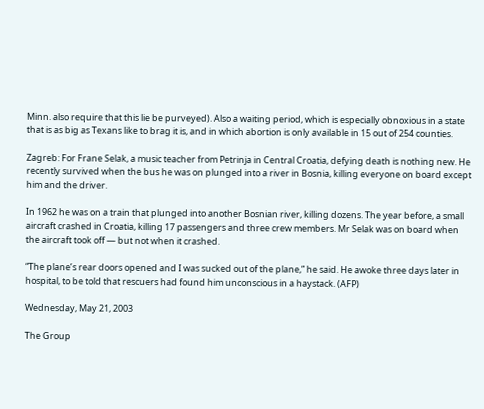Minn. also require that this lie be purveyed). Also a waiting period, which is especially obnoxious in a state that is as big as Texans like to brag it is, and in which abortion is only available in 15 out of 254 counties.

Zagreb: For Frane Selak, a music teacher from Petrinja in Central Croatia, defying death is nothing new. He recently survived when the bus he was on plunged into a river in Bosnia, killing everyone on board except him and the driver.

In 1962 he was on a train that plunged into another Bosnian river, killing dozens. The year before, a small aircraft crashed in Croatia, killing 17 passengers and three crew members. Mr Selak was on board when the aircraft took off — but not when it crashed.

“The plane’s rear doors opened and I was sucked out of the plane,” he said. He awoke three days later in hospital, to be told that rescuers had found him unconscious in a haystack. (AFP)

Wednesday, May 21, 2003

The Group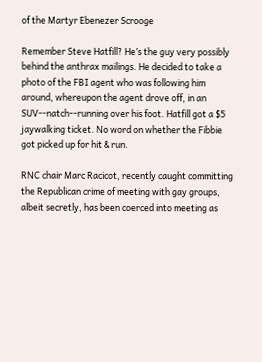of the Martyr Ebenezer Scrooge

Remember Steve Hatfill? He’s the guy very possibly behind the anthrax mailings. He decided to take a photo of the FBI agent who was following him around, whereupon the agent drove off, in an SUV--natch--running over his foot. Hatfill got a $5 jaywalking ticket. No word on whether the Fibbie got picked up for hit & run.

RNC chair Marc Racicot, recently caught committing the Republican crime of meeting with gay groups, albeit secretly, has been coerced into meeting as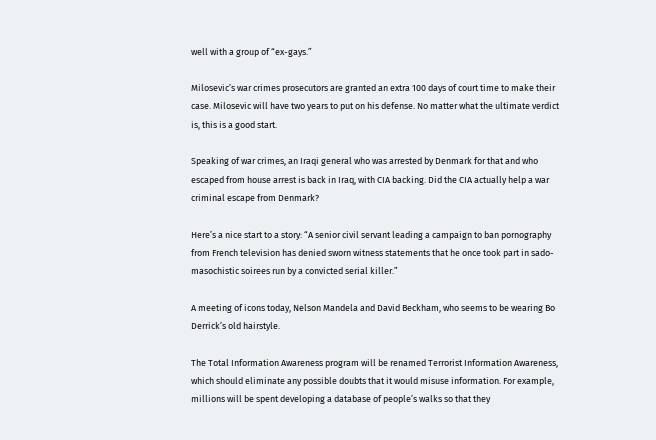well with a group of “ex-gays.”

Milosevic’s war crimes prosecutors are granted an extra 100 days of court time to make their case. Milosevic will have two years to put on his defense. No matter what the ultimate verdict is, this is a good start.

Speaking of war crimes, an Iraqi general who was arrested by Denmark for that and who escaped from house arrest is back in Iraq, with CIA backing. Did the CIA actually help a war criminal escape from Denmark?

Here’s a nice start to a story: “A senior civil servant leading a campaign to ban pornography from French television has denied sworn witness statements that he once took part in sado-masochistic soirees run by a convicted serial killer.”

A meeting of icons today, Nelson Mandela and David Beckham, who seems to be wearing Bo Derrick’s old hairstyle.

The Total Information Awareness program will be renamed Terrorist Information Awareness, which should eliminate any possible doubts that it would misuse information. For example, millions will be spent developing a database of people’s walks so that they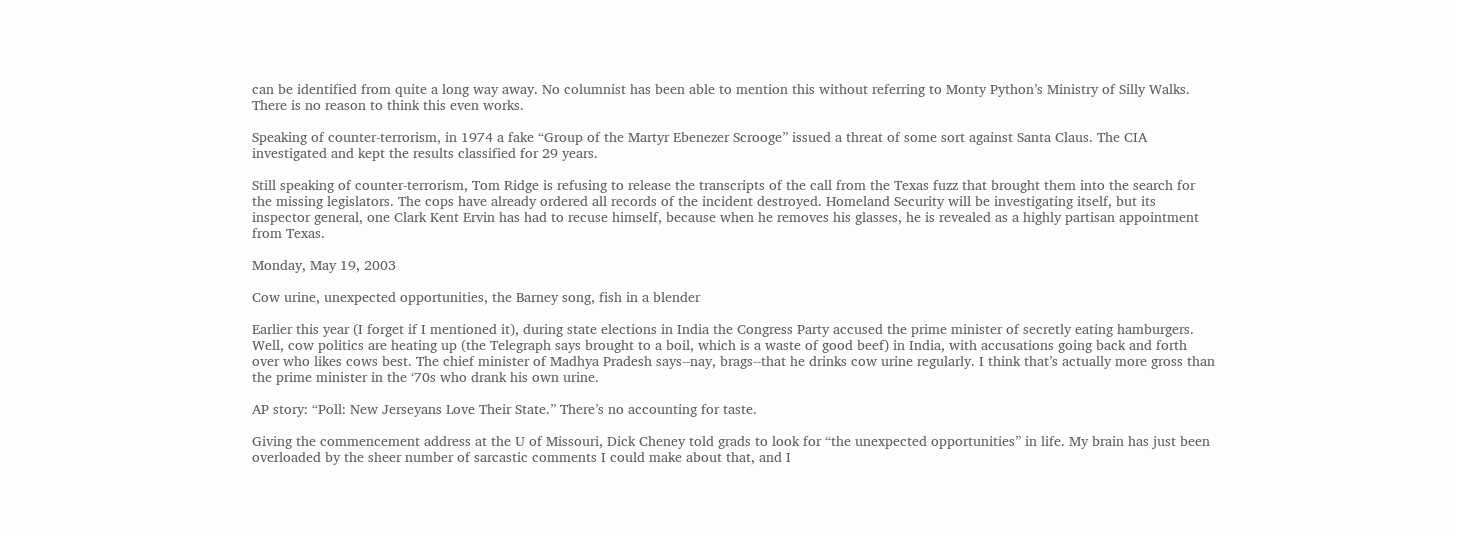can be identified from quite a long way away. No columnist has been able to mention this without referring to Monty Python’s Ministry of Silly Walks. There is no reason to think this even works.

Speaking of counter-terrorism, in 1974 a fake “Group of the Martyr Ebenezer Scrooge” issued a threat of some sort against Santa Claus. The CIA investigated and kept the results classified for 29 years.

Still speaking of counter-terrorism, Tom Ridge is refusing to release the transcripts of the call from the Texas fuzz that brought them into the search for the missing legislators. The cops have already ordered all records of the incident destroyed. Homeland Security will be investigating itself, but its inspector general, one Clark Kent Ervin has had to recuse himself, because when he removes his glasses, he is revealed as a highly partisan appointment from Texas.

Monday, May 19, 2003

Cow urine, unexpected opportunities, the Barney song, fish in a blender

Earlier this year (I forget if I mentioned it), during state elections in India the Congress Party accused the prime minister of secretly eating hamburgers. Well, cow politics are heating up (the Telegraph says brought to a boil, which is a waste of good beef) in India, with accusations going back and forth over who likes cows best. The chief minister of Madhya Pradesh says--nay, brags--that he drinks cow urine regularly. I think that’s actually more gross than the prime minister in the ‘70s who drank his own urine.

AP story: “Poll: New Jerseyans Love Their State.” There’s no accounting for taste.

Giving the commencement address at the U of Missouri, Dick Cheney told grads to look for “the unexpected opportunities” in life. My brain has just been overloaded by the sheer number of sarcastic comments I could make about that, and I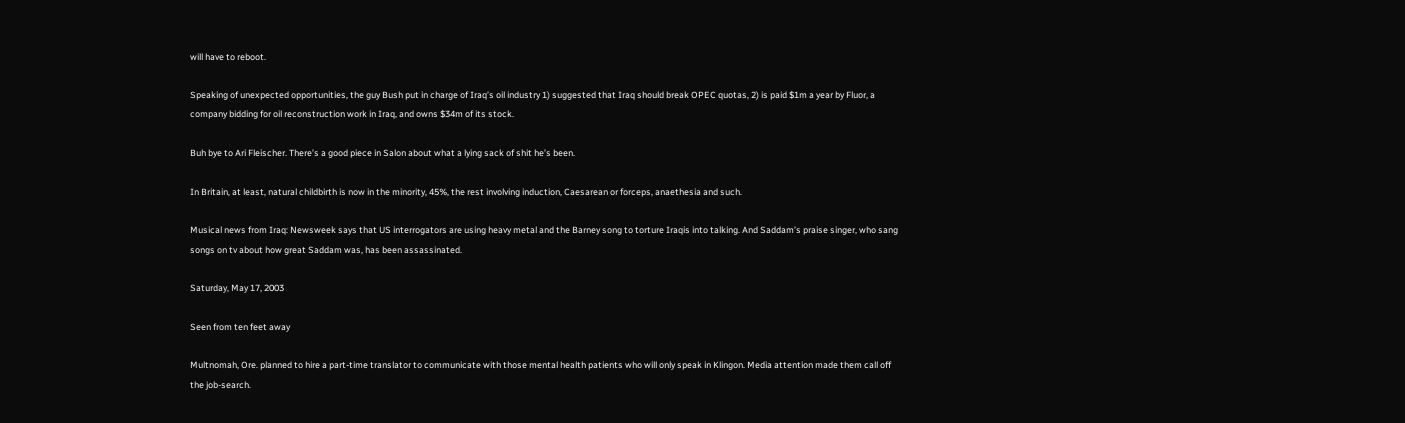will have to reboot.

Speaking of unexpected opportunities, the guy Bush put in charge of Iraq’s oil industry 1) suggested that Iraq should break OPEC quotas, 2) is paid $1m a year by Fluor, a company bidding for oil reconstruction work in Iraq, and owns $34m of its stock.

Buh bye to Ari Fleischer. There’s a good piece in Salon about what a lying sack of shit he’s been.

In Britain, at least, natural childbirth is now in the minority, 45%, the rest involving induction, Caesarean or forceps, anaethesia and such.

Musical news from Iraq: Newsweek says that US interrogators are using heavy metal and the Barney song to torture Iraqis into talking. And Saddam’s praise singer, who sang songs on tv about how great Saddam was, has been assassinated.

Saturday, May 17, 2003

Seen from ten feet away

Multnomah, Ore. planned to hire a part-time translator to communicate with those mental health patients who will only speak in Klingon. Media attention made them call off the job-search.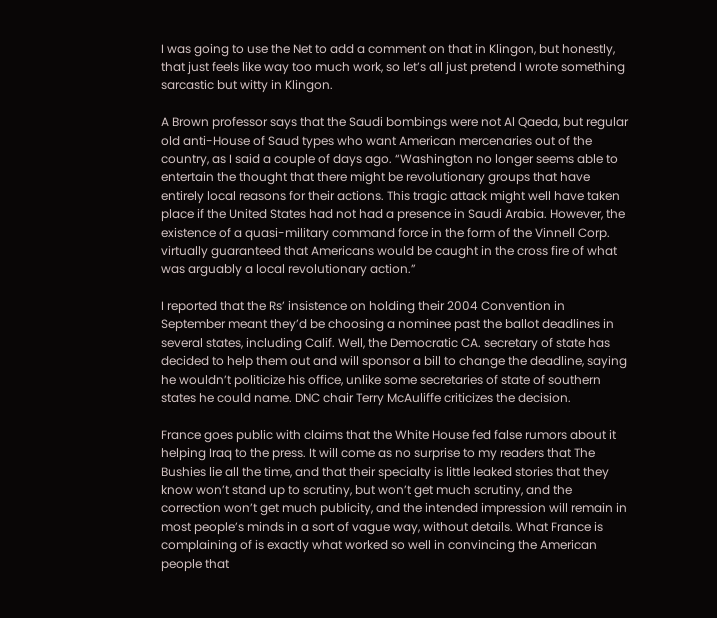I was going to use the Net to add a comment on that in Klingon, but honestly, that just feels like way too much work, so let’s all just pretend I wrote something sarcastic but witty in Klingon.

A Brown professor says that the Saudi bombings were not Al Qaeda, but regular old anti-House of Saud types who want American mercenaries out of the country, as I said a couple of days ago. “Washington no longer seems able to entertain the thought that there might be revolutionary groups that have entirely local reasons for their actions. This tragic attack might well have taken place if the United States had not had a presence in Saudi Arabia. However, the existence of a quasi-military command force in the form of the Vinnell Corp. virtually guaranteed that Americans would be caught in the cross fire of what was arguably a local revolutionary action.”

I reported that the Rs’ insistence on holding their 2004 Convention in September meant they’d be choosing a nominee past the ballot deadlines in several states, including Calif. Well, the Democratic CA. secretary of state has decided to help them out and will sponsor a bill to change the deadline, saying he wouldn’t politicize his office, unlike some secretaries of state of southern states he could name. DNC chair Terry McAuliffe criticizes the decision.

France goes public with claims that the White House fed false rumors about it helping Iraq to the press. It will come as no surprise to my readers that The Bushies lie all the time, and that their specialty is little leaked stories that they know won’t stand up to scrutiny, but won’t get much scrutiny, and the correction won’t get much publicity, and the intended impression will remain in most people’s minds in a sort of vague way, without details. What France is complaining of is exactly what worked so well in convincing the American people that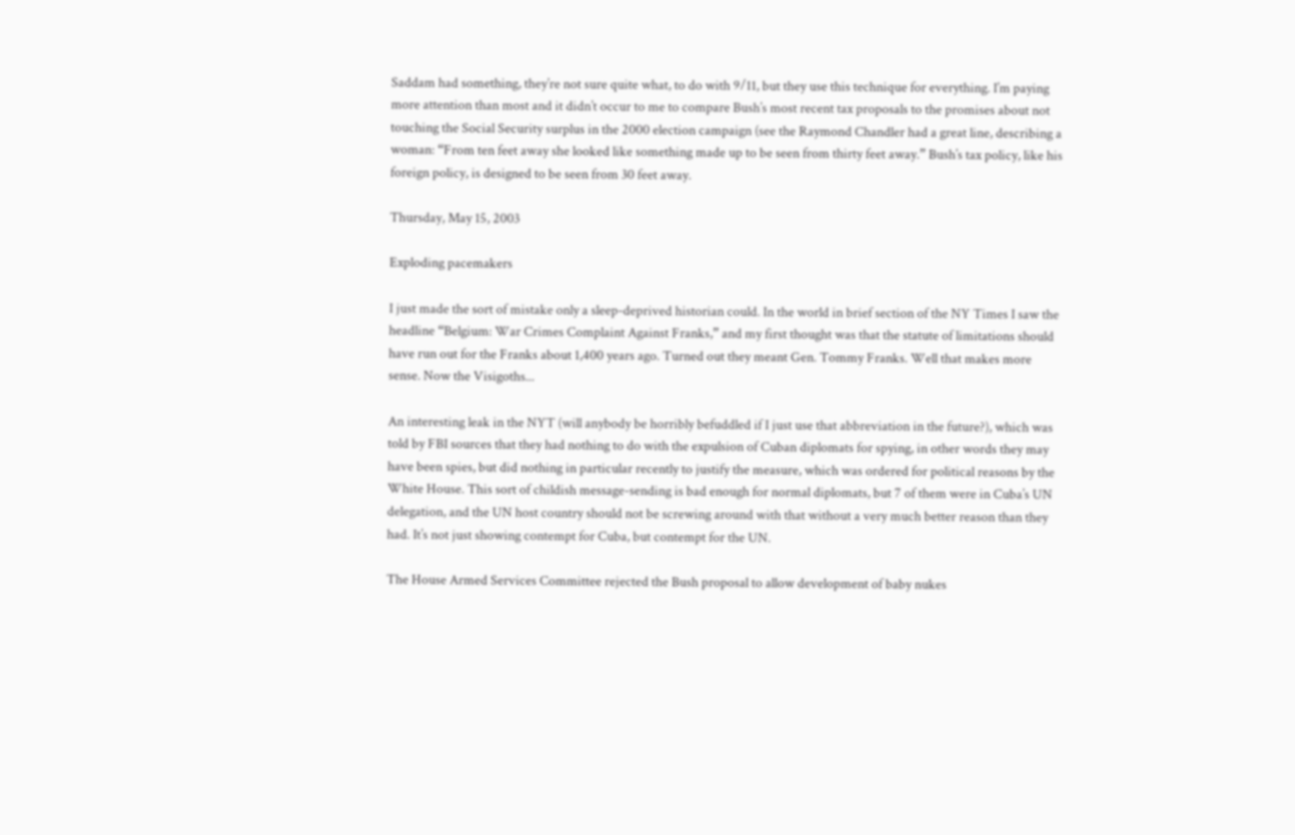Saddam had something, they’re not sure quite what, to do with 9/11, but they use this technique for everything. I’m paying more attention than most and it didn’t occur to me to compare Bush’s most recent tax proposals to the promises about not touching the Social Security surplus in the 2000 election campaign (see the Raymond Chandler had a great line, describing a woman: “From ten feet away she looked like something made up to be seen from thirty feet away.” Bush’s tax policy, like his foreign policy, is designed to be seen from 30 feet away.

Thursday, May 15, 2003

Exploding pacemakers

I just made the sort of mistake only a sleep-deprived historian could. In the world in brief section of the NY Times I saw the headline “Belgium: War Crimes Complaint Against Franks,” and my first thought was that the statute of limitations should have run out for the Franks about 1,400 years ago. Turned out they meant Gen. Tommy Franks. Well that makes more sense. Now the Visigoths...

An interesting leak in the NYT (will anybody be horribly befuddled if I just use that abbreviation in the future?), which was told by FBI sources that they had nothing to do with the expulsion of Cuban diplomats for spying, in other words they may have been spies, but did nothing in particular recently to justify the measure, which was ordered for political reasons by the White House. This sort of childish message-sending is bad enough for normal diplomats, but 7 of them were in Cuba’s UN delegation, and the UN host country should not be screwing around with that without a very much better reason than they had. It’s not just showing contempt for Cuba, but contempt for the UN.

The House Armed Services Committee rejected the Bush proposal to allow development of baby nukes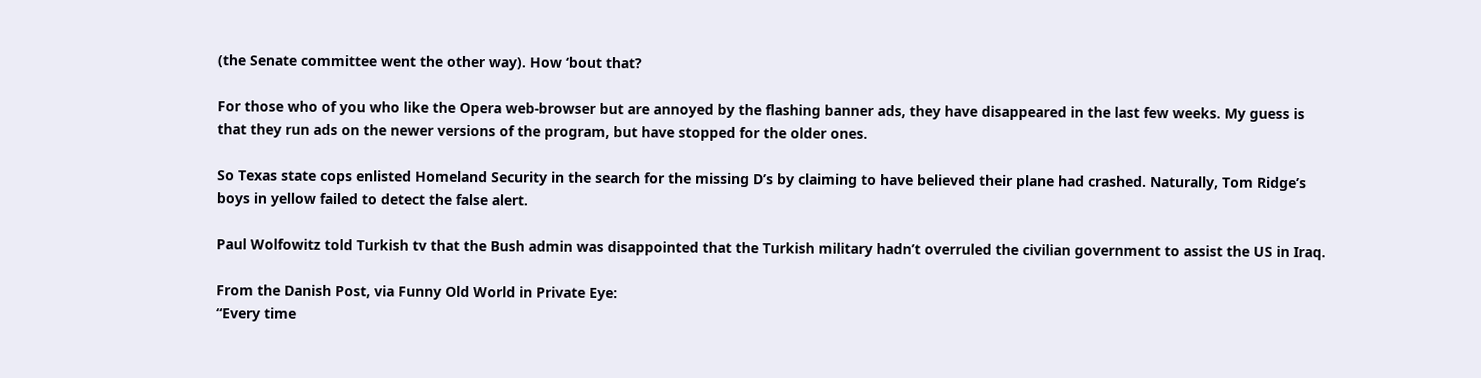(the Senate committee went the other way). How ‘bout that?

For those who of you who like the Opera web-browser but are annoyed by the flashing banner ads, they have disappeared in the last few weeks. My guess is that they run ads on the newer versions of the program, but have stopped for the older ones.

So Texas state cops enlisted Homeland Security in the search for the missing D’s by claiming to have believed their plane had crashed. Naturally, Tom Ridge’s boys in yellow failed to detect the false alert.

Paul Wolfowitz told Turkish tv that the Bush admin was disappointed that the Turkish military hadn’t overruled the civilian government to assist the US in Iraq.

From the Danish Post, via Funny Old World in Private Eye:
“Every time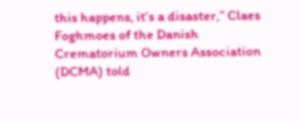this happens, it’s a disaster,” Claes Foghmoes of the Danish Crematorium Owners Association (DCMA) told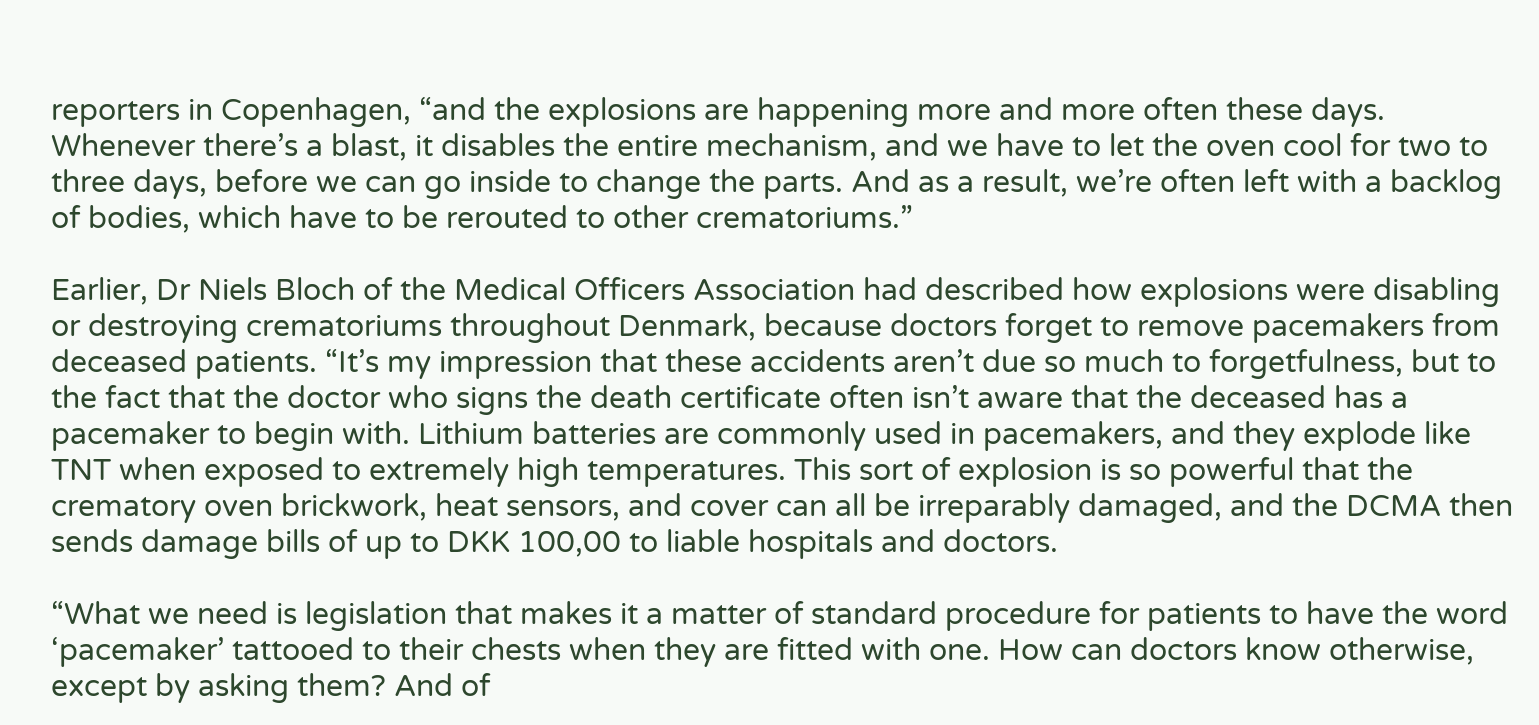reporters in Copenhagen, “and the explosions are happening more and more often these days. Whenever there’s a blast, it disables the entire mechanism, and we have to let the oven cool for two to three days, before we can go inside to change the parts. And as a result, we’re often left with a backlog of bodies, which have to be rerouted to other crematoriums.”

Earlier, Dr Niels Bloch of the Medical Officers Association had described how explosions were disabling or destroying crematoriums throughout Denmark, because doctors forget to remove pacemakers from deceased patients. “It’s my impression that these accidents aren’t due so much to forgetfulness, but to the fact that the doctor who signs the death certificate often isn’t aware that the deceased has a pacemaker to begin with. Lithium batteries are commonly used in pacemakers, and they explode like TNT when exposed to extremely high temperatures. This sort of explosion is so powerful that the crematory oven brickwork, heat sensors, and cover can all be irreparably damaged, and the DCMA then sends damage bills of up to DKK 100,00 to liable hospitals and doctors.

“What we need is legislation that makes it a matter of standard procedure for patients to have the word ‘pacemaker’ tattooed to their chests when they are fitted with one. How can doctors know otherwise, except by asking them? And of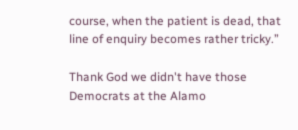course, when the patient is dead, that line of enquiry becomes rather tricky.”

Thank God we didn't have those Democrats at the Alamo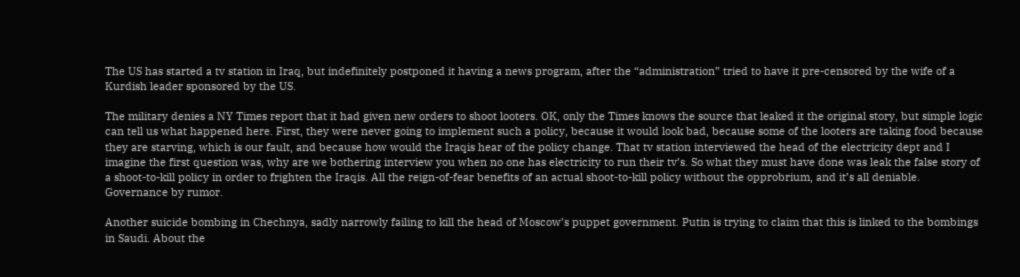The US has started a tv station in Iraq, but indefinitely postponed it having a news program, after the “administration” tried to have it pre-censored by the wife of a Kurdish leader sponsored by the US.

The military denies a NY Times report that it had given new orders to shoot looters. OK, only the Times knows the source that leaked it the original story, but simple logic can tell us what happened here. First, they were never going to implement such a policy, because it would look bad, because some of the looters are taking food because they are starving, which is our fault, and because how would the Iraqis hear of the policy change. That tv station interviewed the head of the electricity dept and I imagine the first question was, why are we bothering interview you when no one has electricity to run their tv’s. So what they must have done was leak the false story of a shoot-to-kill policy in order to frighten the Iraqis. All the reign-of-fear benefits of an actual shoot-to-kill policy without the opprobrium, and it’s all deniable. Governance by rumor.

Another suicide bombing in Chechnya, sadly narrowly failing to kill the head of Moscow’s puppet government. Putin is trying to claim that this is linked to the bombings in Saudi. About the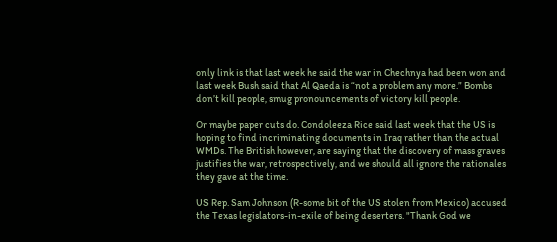only link is that last week he said the war in Chechnya had been won and last week Bush said that Al Qaeda is “not a problem any more.” Bombs don’t kill people, smug pronouncements of victory kill people.

Or maybe paper cuts do. Condoleeza Rice said last week that the US is hoping to find incriminating documents in Iraq rather than the actual WMDs. The British however, are saying that the discovery of mass graves justifies the war, retrospectively, and we should all ignore the rationales they gave at the time.

US Rep. Sam Johnson (R-some bit of the US stolen from Mexico) accused the Texas legislators-in-exile of being deserters. "Thank God we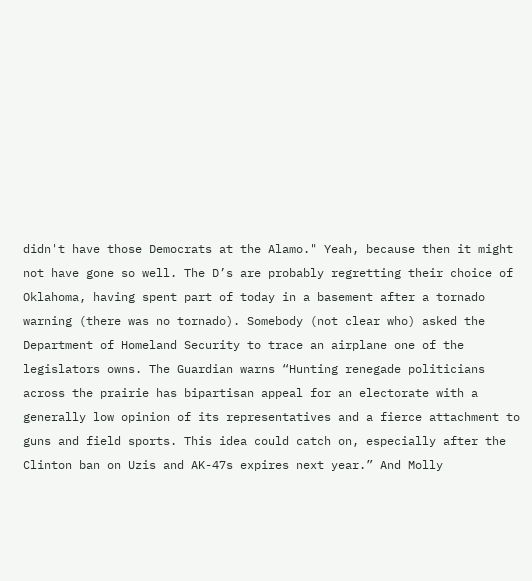didn't have those Democrats at the Alamo." Yeah, because then it might not have gone so well. The D’s are probably regretting their choice of Oklahoma, having spent part of today in a basement after a tornado warning (there was no tornado). Somebody (not clear who) asked the Department of Homeland Security to trace an airplane one of the legislators owns. The Guardian warns “Hunting renegade politicians across the prairie has bipartisan appeal for an electorate with a generally low opinion of its representatives and a fierce attachment to guns and field sports. This idea could catch on, especially after the Clinton ban on Uzis and AK-47s expires next year.” And Molly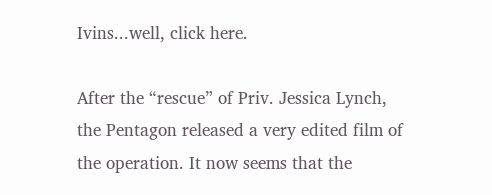Ivins...well, click here.

After the “rescue” of Priv. Jessica Lynch, the Pentagon released a very edited film of the operation. It now seems that the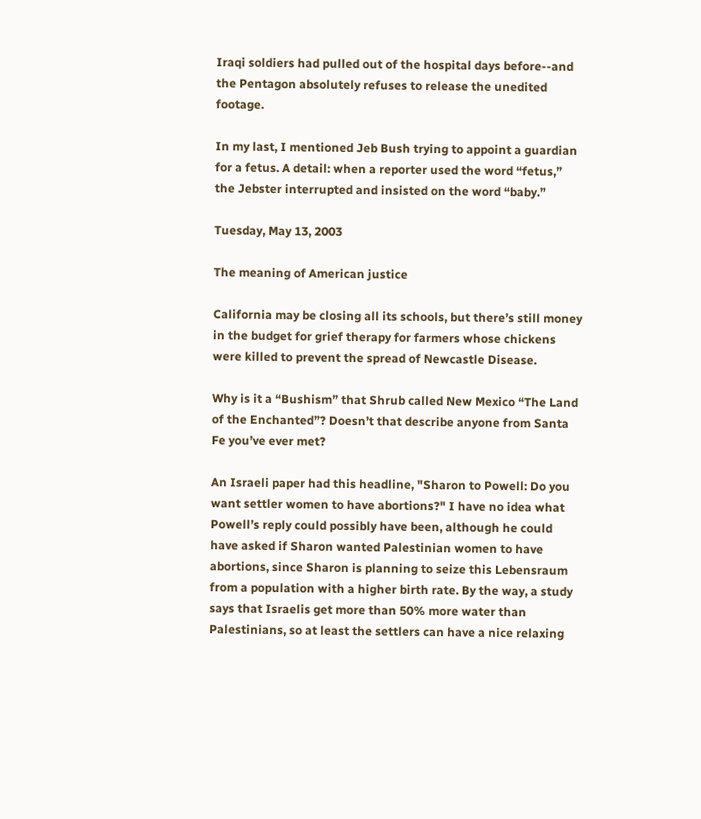Iraqi soldiers had pulled out of the hospital days before--and the Pentagon absolutely refuses to release the unedited footage.

In my last, I mentioned Jeb Bush trying to appoint a guardian for a fetus. A detail: when a reporter used the word “fetus,” the Jebster interrupted and insisted on the word “baby.”

Tuesday, May 13, 2003

The meaning of American justice

California may be closing all its schools, but there’s still money in the budget for grief therapy for farmers whose chickens were killed to prevent the spread of Newcastle Disease.

Why is it a “Bushism” that Shrub called New Mexico “The Land of the Enchanted”? Doesn’t that describe anyone from Santa Fe you’ve ever met?

An Israeli paper had this headline, "Sharon to Powell: Do you want settler women to have abortions?" I have no idea what Powell’s reply could possibly have been, although he could have asked if Sharon wanted Palestinian women to have abortions, since Sharon is planning to seize this Lebensraum from a population with a higher birth rate. By the way, a study says that Israelis get more than 50% more water than Palestinians, so at least the settlers can have a nice relaxing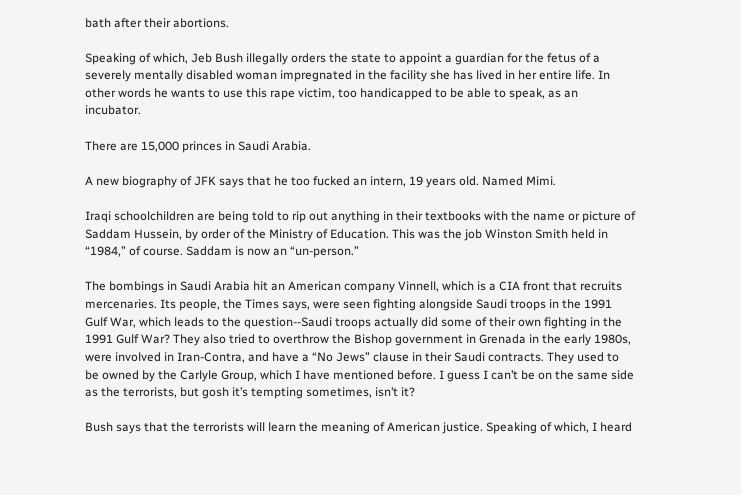bath after their abortions.

Speaking of which, Jeb Bush illegally orders the state to appoint a guardian for the fetus of a severely mentally disabled woman impregnated in the facility she has lived in her entire life. In other words he wants to use this rape victim, too handicapped to be able to speak, as an incubator.

There are 15,000 princes in Saudi Arabia.

A new biography of JFK says that he too fucked an intern, 19 years old. Named Mimi.

Iraqi schoolchildren are being told to rip out anything in their textbooks with the name or picture of Saddam Hussein, by order of the Ministry of Education. This was the job Winston Smith held in “1984,” of course. Saddam is now an “un-person.”

The bombings in Saudi Arabia hit an American company Vinnell, which is a CIA front that recruits mercenaries. Its people, the Times says, were seen fighting alongside Saudi troops in the 1991 Gulf War, which leads to the question--Saudi troops actually did some of their own fighting in the 1991 Gulf War? They also tried to overthrow the Bishop government in Grenada in the early 1980s, were involved in Iran-Contra, and have a “No Jews” clause in their Saudi contracts. They used to be owned by the Carlyle Group, which I have mentioned before. I guess I can’t be on the same side as the terrorists, but gosh it’s tempting sometimes, isn’t it?

Bush says that the terrorists will learn the meaning of American justice. Speaking of which, I heard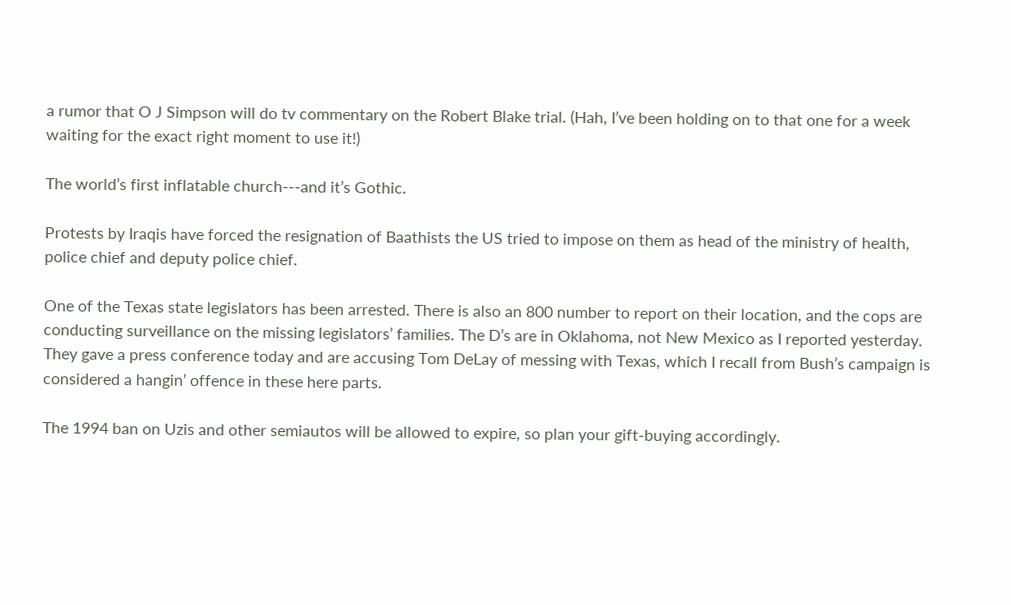a rumor that O J Simpson will do tv commentary on the Robert Blake trial. (Hah, I’ve been holding on to that one for a week waiting for the exact right moment to use it!)

The world’s first inflatable church---and it’s Gothic.

Protests by Iraqis have forced the resignation of Baathists the US tried to impose on them as head of the ministry of health, police chief and deputy police chief.

One of the Texas state legislators has been arrested. There is also an 800 number to report on their location, and the cops are conducting surveillance on the missing legislators’ families. The D’s are in Oklahoma, not New Mexico as I reported yesterday. They gave a press conference today and are accusing Tom DeLay of messing with Texas, which I recall from Bush’s campaign is considered a hangin’ offence in these here parts.

The 1994 ban on Uzis and other semiautos will be allowed to expire, so plan your gift-buying accordingly.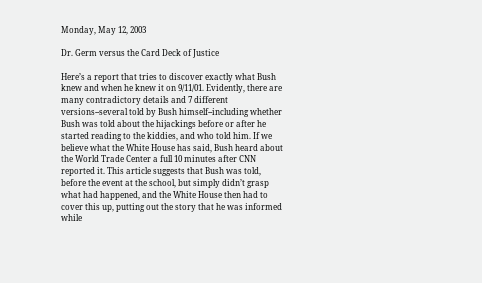Monday, May 12, 2003

Dr. Germ versus the Card Deck of Justice

Here’s a report that tries to discover exactly what Bush knew and when he knew it on 9/11/01. Evidently, there are many contradictory details and 7 different versions--several told by Bush himself--including whether Bush was told about the hijackings before or after he started reading to the kiddies, and who told him. If we believe what the White House has said, Bush heard about the World Trade Center a full 10 minutes after CNN reported it. This article suggests that Bush was told, before the event at the school, but simply didn’t grasp what had happened, and the White House then had to cover this up, putting out the story that he was informed while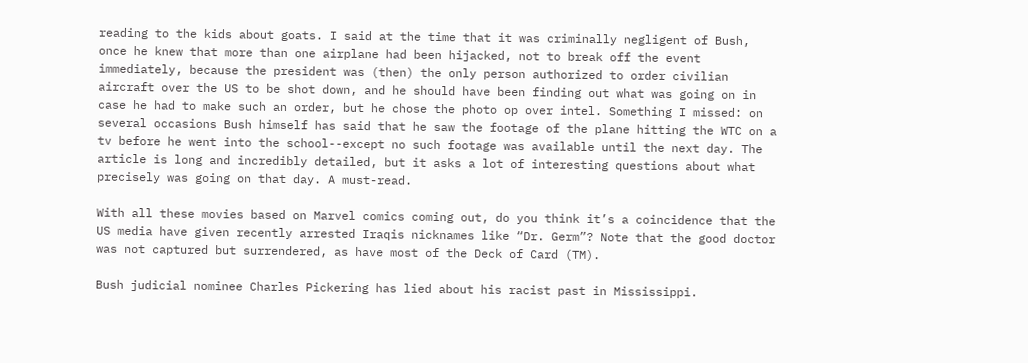reading to the kids about goats. I said at the time that it was criminally negligent of Bush, once he knew that more than one airplane had been hijacked, not to break off the event immediately, because the president was (then) the only person authorized to order civilian aircraft over the US to be shot down, and he should have been finding out what was going on in case he had to make such an order, but he chose the photo op over intel. Something I missed: on several occasions Bush himself has said that he saw the footage of the plane hitting the WTC on a tv before he went into the school--except no such footage was available until the next day. The article is long and incredibly detailed, but it asks a lot of interesting questions about what precisely was going on that day. A must-read.

With all these movies based on Marvel comics coming out, do you think it’s a coincidence that the US media have given recently arrested Iraqis nicknames like “Dr. Germ”? Note that the good doctor was not captured but surrendered, as have most of the Deck of Card (TM).

Bush judicial nominee Charles Pickering has lied about his racist past in Mississippi.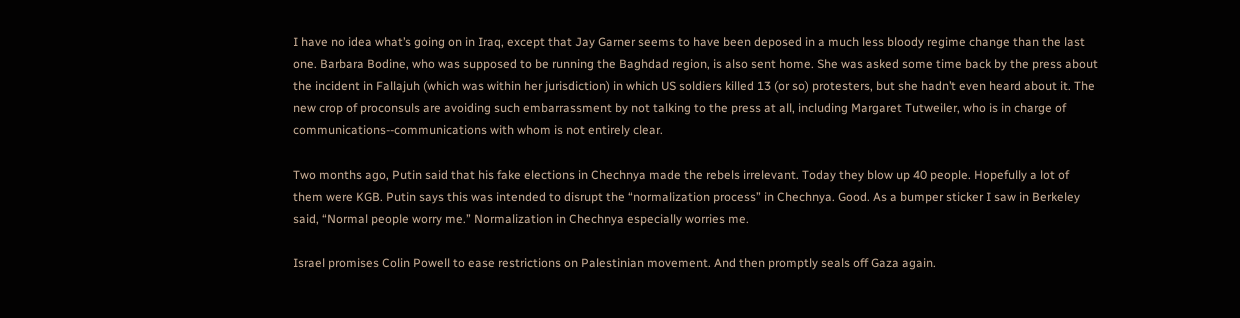I have no idea what’s going on in Iraq, except that Jay Garner seems to have been deposed in a much less bloody regime change than the last one. Barbara Bodine, who was supposed to be running the Baghdad region, is also sent home. She was asked some time back by the press about the incident in Fallajuh (which was within her jurisdiction) in which US soldiers killed 13 (or so) protesters, but she hadn’t even heard about it. The new crop of proconsuls are avoiding such embarrassment by not talking to the press at all, including Margaret Tutweiler, who is in charge of communications--communications with whom is not entirely clear.

Two months ago, Putin said that his fake elections in Chechnya made the rebels irrelevant. Today they blow up 40 people. Hopefully a lot of them were KGB. Putin says this was intended to disrupt the “normalization process” in Chechnya. Good. As a bumper sticker I saw in Berkeley said, “Normal people worry me.” Normalization in Chechnya especially worries me.

Israel promises Colin Powell to ease restrictions on Palestinian movement. And then promptly seals off Gaza again.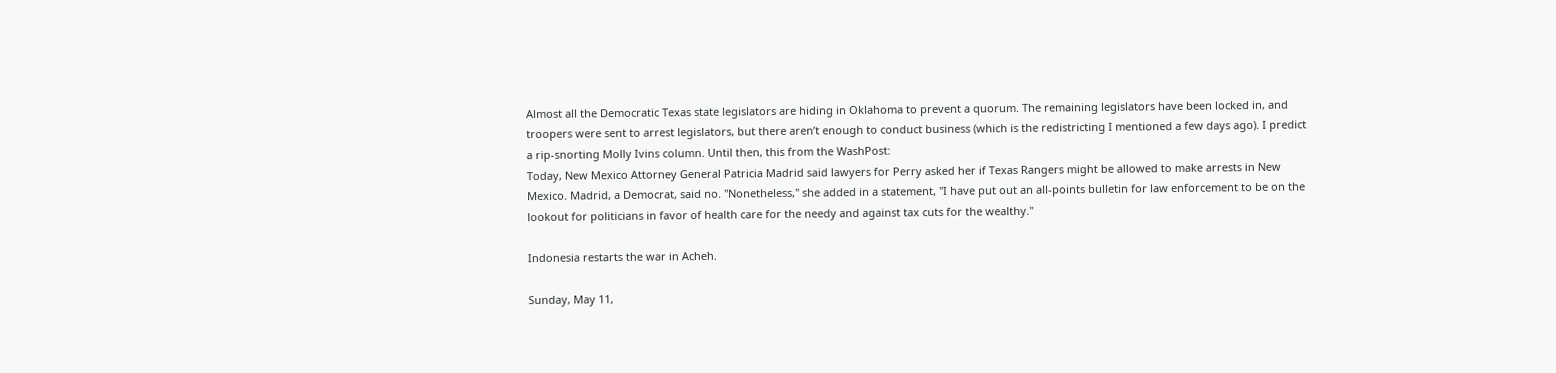Almost all the Democratic Texas state legislators are hiding in Oklahoma to prevent a quorum. The remaining legislators have been locked in, and troopers were sent to arrest legislators, but there aren’t enough to conduct business (which is the redistricting I mentioned a few days ago). I predict a rip-snorting Molly Ivins column. Until then, this from the WashPost:
Today, New Mexico Attorney General Patricia Madrid said lawyers for Perry asked her if Texas Rangers might be allowed to make arrests in New Mexico. Madrid, a Democrat, said no. "Nonetheless," she added in a statement, "I have put out an all-points bulletin for law enforcement to be on the lookout for politicians in favor of health care for the needy and against tax cuts for the wealthy."

Indonesia restarts the war in Acheh.

Sunday, May 11,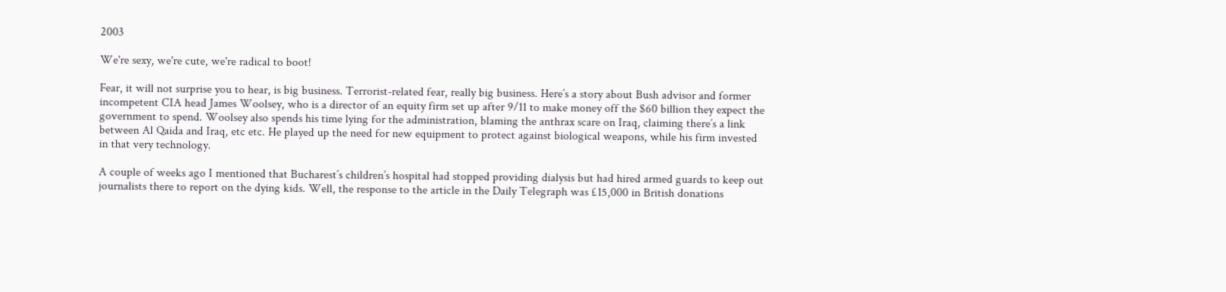2003

We're sexy, we're cute, we're radical to boot!

Fear, it will not surprise you to hear, is big business. Terrorist-related fear, really big business. Here’s a story about Bush advisor and former incompetent CIA head James Woolsey, who is a director of an equity firm set up after 9/11 to make money off the $60 billion they expect the government to spend. Woolsey also spends his time lying for the administration, blaming the anthrax scare on Iraq, claiming there’s a link between Al Qaida and Iraq, etc etc. He played up the need for new equipment to protect against biological weapons, while his firm invested in that very technology.

A couple of weeks ago I mentioned that Bucharest’s children’s hospital had stopped providing dialysis but had hired armed guards to keep out journalists there to report on the dying kids. Well, the response to the article in the Daily Telegraph was £15,000 in British donations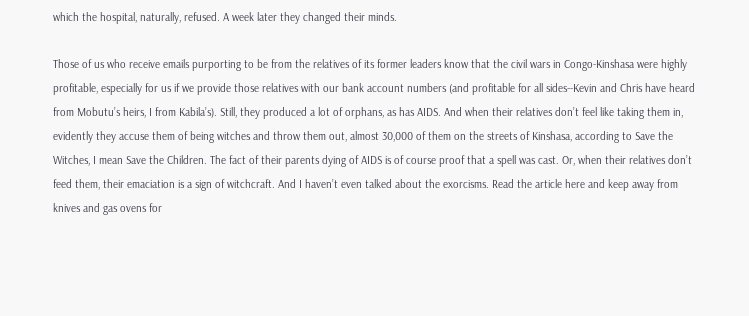which the hospital, naturally, refused. A week later they changed their minds.

Those of us who receive emails purporting to be from the relatives of its former leaders know that the civil wars in Congo-Kinshasa were highly profitable, especially for us if we provide those relatives with our bank account numbers (and profitable for all sides--Kevin and Chris have heard from Mobutu’s heirs, I from Kabila’s). Still, they produced a lot of orphans, as has AIDS. And when their relatives don’t feel like taking them in, evidently they accuse them of being witches and throw them out, almost 30,000 of them on the streets of Kinshasa, according to Save the Witches, I mean Save the Children. The fact of their parents dying of AIDS is of course proof that a spell was cast. Or, when their relatives don’t feed them, their emaciation is a sign of witchcraft. And I haven’t even talked about the exorcisms. Read the article here and keep away from knives and gas ovens for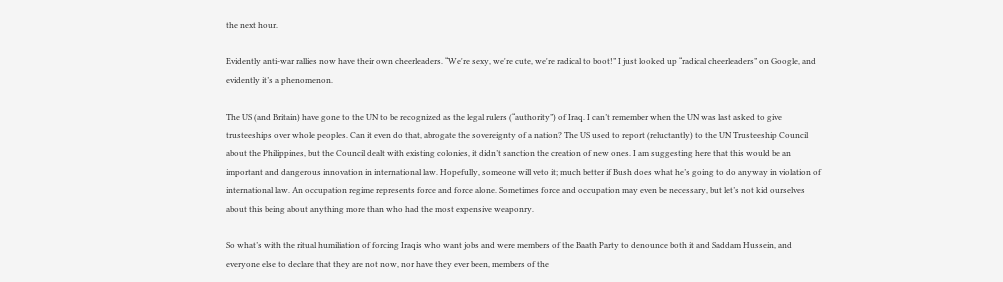the next hour.

Evidently anti-war rallies now have their own cheerleaders. “We're sexy, we're cute, we're radical to boot!” I just looked up “radical cheerleaders” on Google, and evidently it’s a phenomenon.

The US (and Britain) have gone to the UN to be recognized as the legal rulers (“authority”) of Iraq. I can’t remember when the UN was last asked to give trusteeships over whole peoples. Can it even do that, abrogate the sovereignty of a nation? The US used to report (reluctantly) to the UN Trusteeship Council about the Philippines, but the Council dealt with existing colonies, it didn’t sanction the creation of new ones. I am suggesting here that this would be an important and dangerous innovation in international law. Hopefully, someone will veto it; much better if Bush does what he’s going to do anyway in violation of international law. An occupation regime represents force and force alone. Sometimes force and occupation may even be necessary, but let’s not kid ourselves about this being about anything more than who had the most expensive weaponry.

So what’s with the ritual humiliation of forcing Iraqis who want jobs and were members of the Baath Party to denounce both it and Saddam Hussein, and everyone else to declare that they are not now, nor have they ever been, members of the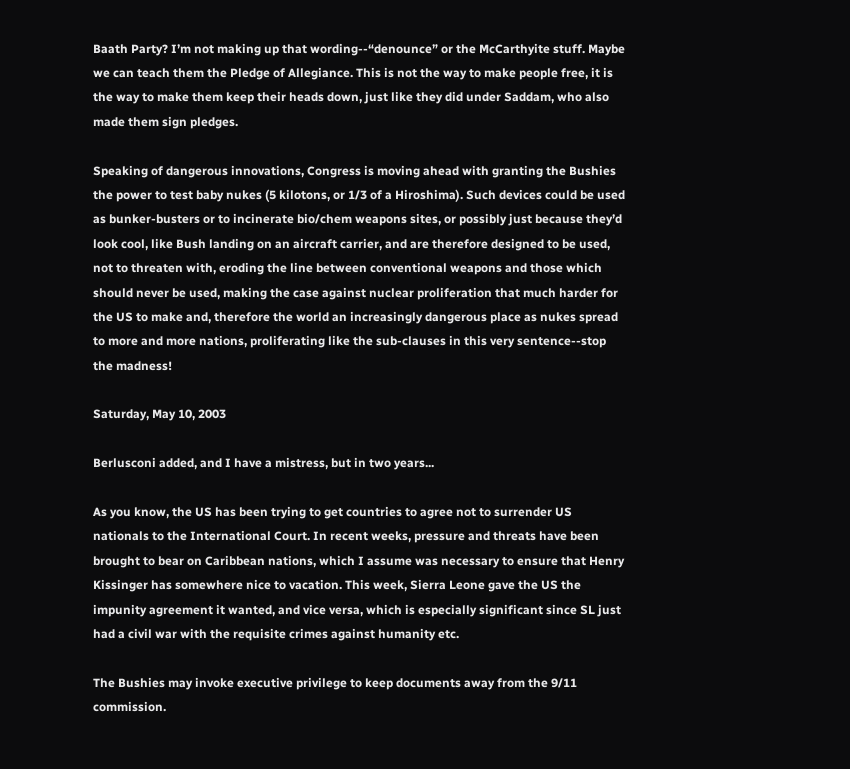Baath Party? I’m not making up that wording--“denounce” or the McCarthyite stuff. Maybe we can teach them the Pledge of Allegiance. This is not the way to make people free, it is the way to make them keep their heads down, just like they did under Saddam, who also made them sign pledges.

Speaking of dangerous innovations, Congress is moving ahead with granting the Bushies the power to test baby nukes (5 kilotons, or 1/3 of a Hiroshima). Such devices could be used as bunker-busters or to incinerate bio/chem weapons sites, or possibly just because they’d look cool, like Bush landing on an aircraft carrier, and are therefore designed to be used, not to threaten with, eroding the line between conventional weapons and those which should never be used, making the case against nuclear proliferation that much harder for the US to make and, therefore the world an increasingly dangerous place as nukes spread to more and more nations, proliferating like the sub-clauses in this very sentence--stop the madness!

Saturday, May 10, 2003

Berlusconi added, and I have a mistress, but in two years...

As you know, the US has been trying to get countries to agree not to surrender US nationals to the International Court. In recent weeks, pressure and threats have been brought to bear on Caribbean nations, which I assume was necessary to ensure that Henry Kissinger has somewhere nice to vacation. This week, Sierra Leone gave the US the impunity agreement it wanted, and vice versa, which is especially significant since SL just had a civil war with the requisite crimes against humanity etc.

The Bushies may invoke executive privilege to keep documents away from the 9/11 commission.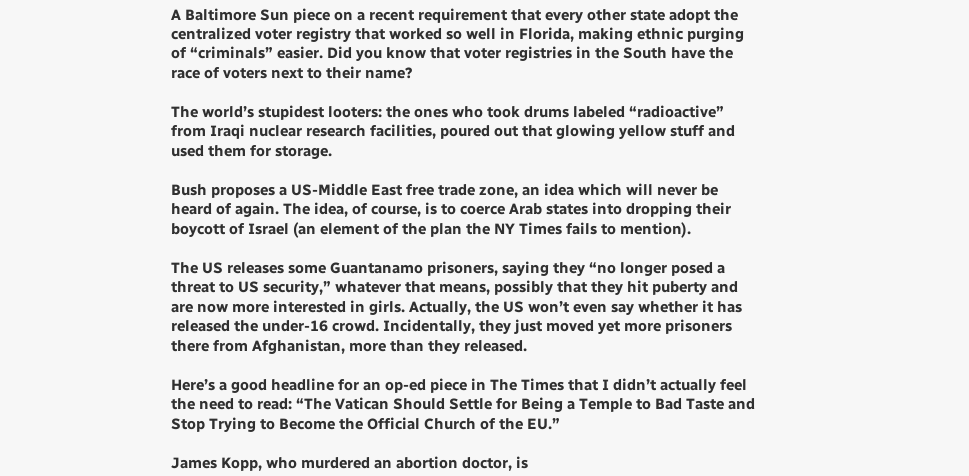A Baltimore Sun piece on a recent requirement that every other state adopt the centralized voter registry that worked so well in Florida, making ethnic purging of “criminals” easier. Did you know that voter registries in the South have the race of voters next to their name?

The world’s stupidest looters: the ones who took drums labeled “radioactive” from Iraqi nuclear research facilities, poured out that glowing yellow stuff and used them for storage.

Bush proposes a US-Middle East free trade zone, an idea which will never be heard of again. The idea, of course, is to coerce Arab states into dropping their boycott of Israel (an element of the plan the NY Times fails to mention).

The US releases some Guantanamo prisoners, saying they “no longer posed a threat to US security,” whatever that means, possibly that they hit puberty and are now more interested in girls. Actually, the US won’t even say whether it has released the under-16 crowd. Incidentally, they just moved yet more prisoners there from Afghanistan, more than they released.

Here’s a good headline for an op-ed piece in The Times that I didn’t actually feel the need to read: “The Vatican Should Settle for Being a Temple to Bad Taste and Stop Trying to Become the Official Church of the EU.”

James Kopp, who murdered an abortion doctor, is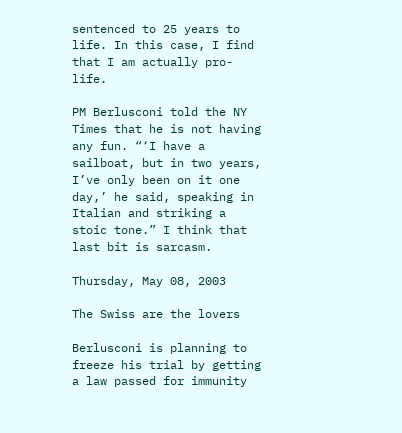sentenced to 25 years to life. In this case, I find that I am actually pro-life.

PM Berlusconi told the NY Times that he is not having any fun. “‘I have a sailboat, but in two years, I’ve only been on it one day,’ he said, speaking in Italian and striking a stoic tone.” I think that last bit is sarcasm.

Thursday, May 08, 2003

The Swiss are the lovers

Berlusconi is planning to freeze his trial by getting a law passed for immunity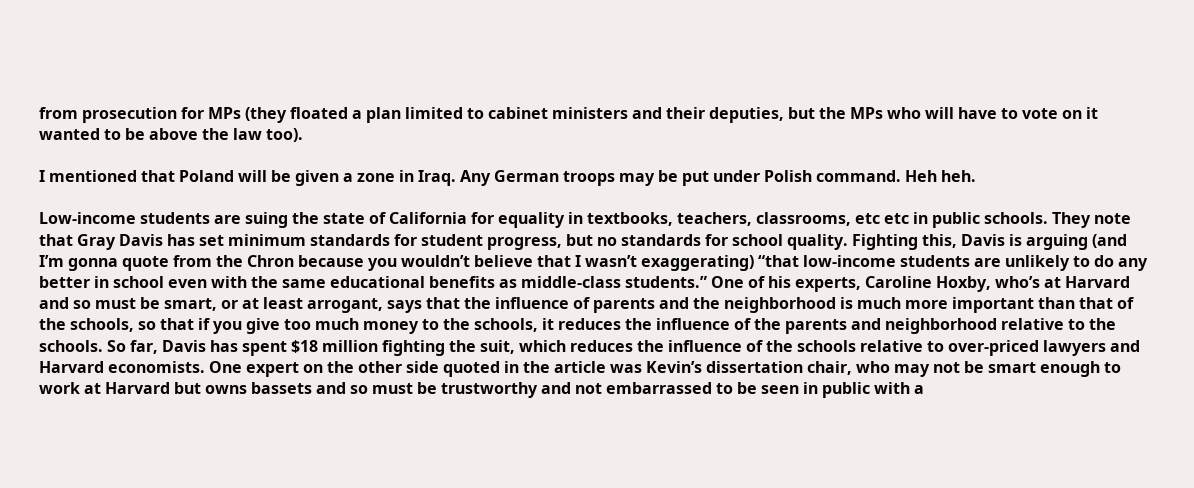from prosecution for MPs (they floated a plan limited to cabinet ministers and their deputies, but the MPs who will have to vote on it wanted to be above the law too).

I mentioned that Poland will be given a zone in Iraq. Any German troops may be put under Polish command. Heh heh.

Low-income students are suing the state of California for equality in textbooks, teachers, classrooms, etc etc in public schools. They note that Gray Davis has set minimum standards for student progress, but no standards for school quality. Fighting this, Davis is arguing (and I’m gonna quote from the Chron because you wouldn’t believe that I wasn’t exaggerating) “that low-income students are unlikely to do any better in school even with the same educational benefits as middle-class students.” One of his experts, Caroline Hoxby, who’s at Harvard and so must be smart, or at least arrogant, says that the influence of parents and the neighborhood is much more important than that of the schools, so that if you give too much money to the schools, it reduces the influence of the parents and neighborhood relative to the schools. So far, Davis has spent $18 million fighting the suit, which reduces the influence of the schools relative to over-priced lawyers and Harvard economists. One expert on the other side quoted in the article was Kevin’s dissertation chair, who may not be smart enough to work at Harvard but owns bassets and so must be trustworthy and not embarrassed to be seen in public with a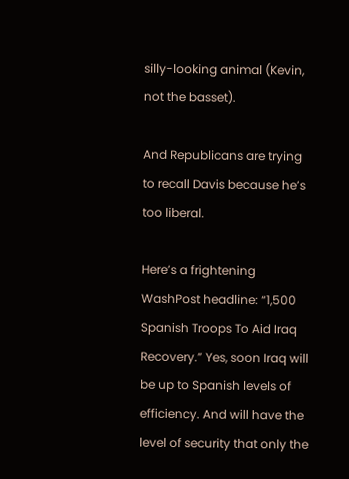silly-looking animal (Kevin, not the basset).

And Republicans are trying to recall Davis because he’s too liberal.

Here’s a frightening WashPost headline: “1,500 Spanish Troops To Aid Iraq Recovery.” Yes, soon Iraq will be up to Spanish levels of efficiency. And will have the level of security that only the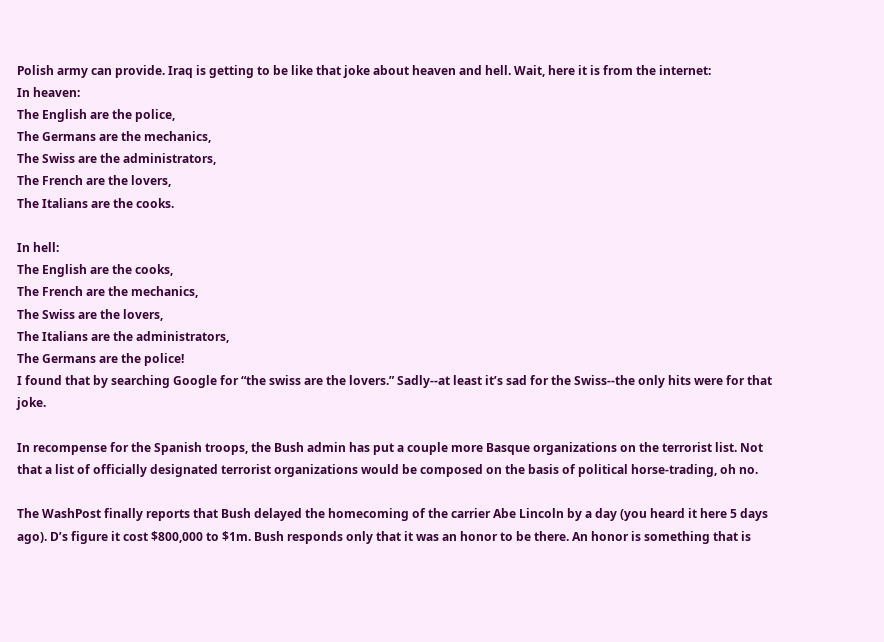Polish army can provide. Iraq is getting to be like that joke about heaven and hell. Wait, here it is from the internet:
In heaven:
The English are the police,
The Germans are the mechanics,
The Swiss are the administrators,
The French are the lovers,
The Italians are the cooks.

In hell:
The English are the cooks,
The French are the mechanics,
The Swiss are the lovers,
The Italians are the administrators,
The Germans are the police!
I found that by searching Google for “the swiss are the lovers.” Sadly--at least it’s sad for the Swiss--the only hits were for that joke.

In recompense for the Spanish troops, the Bush admin has put a couple more Basque organizations on the terrorist list. Not that a list of officially designated terrorist organizations would be composed on the basis of political horse-trading, oh no.

The WashPost finally reports that Bush delayed the homecoming of the carrier Abe Lincoln by a day (you heard it here 5 days ago). D’s figure it cost $800,000 to $1m. Bush responds only that it was an honor to be there. An honor is something that is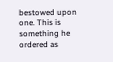bestowed upon one. This is something he ordered as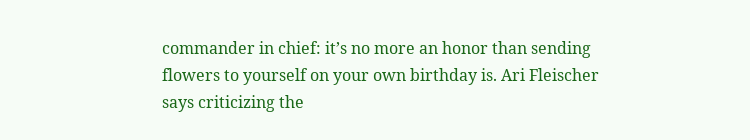commander in chief: it’s no more an honor than sending flowers to yourself on your own birthday is. Ari Fleischer says criticizing the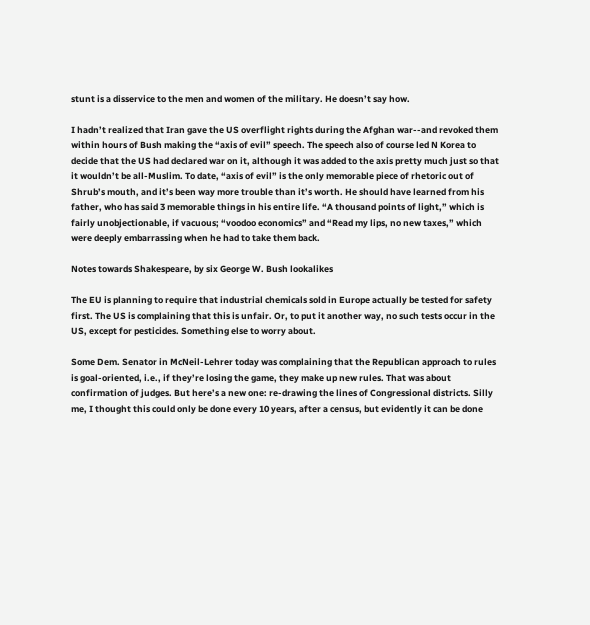stunt is a disservice to the men and women of the military. He doesn’t say how.

I hadn’t realized that Iran gave the US overflight rights during the Afghan war--and revoked them within hours of Bush making the “axis of evil” speech. The speech also of course led N Korea to decide that the US had declared war on it, although it was added to the axis pretty much just so that it wouldn’t be all-Muslim. To date, “axis of evil” is the only memorable piece of rhetoric out of Shrub’s mouth, and it’s been way more trouble than it’s worth. He should have learned from his father, who has said 3 memorable things in his entire life. “A thousand points of light,” which is fairly unobjectionable, if vacuous; “voodoo economics” and “Read my lips, no new taxes,” which were deeply embarrassing when he had to take them back.

Notes towards Shakespeare, by six George W. Bush lookalikes

The EU is planning to require that industrial chemicals sold in Europe actually be tested for safety first. The US is complaining that this is unfair. Or, to put it another way, no such tests occur in the US, except for pesticides. Something else to worry about.

Some Dem. Senator in McNeil-Lehrer today was complaining that the Republican approach to rules is goal-oriented, i.e., if they’re losing the game, they make up new rules. That was about confirmation of judges. But here’s a new one: re-drawing the lines of Congressional districts. Silly me, I thought this could only be done every 10 years, after a census, but evidently it can be done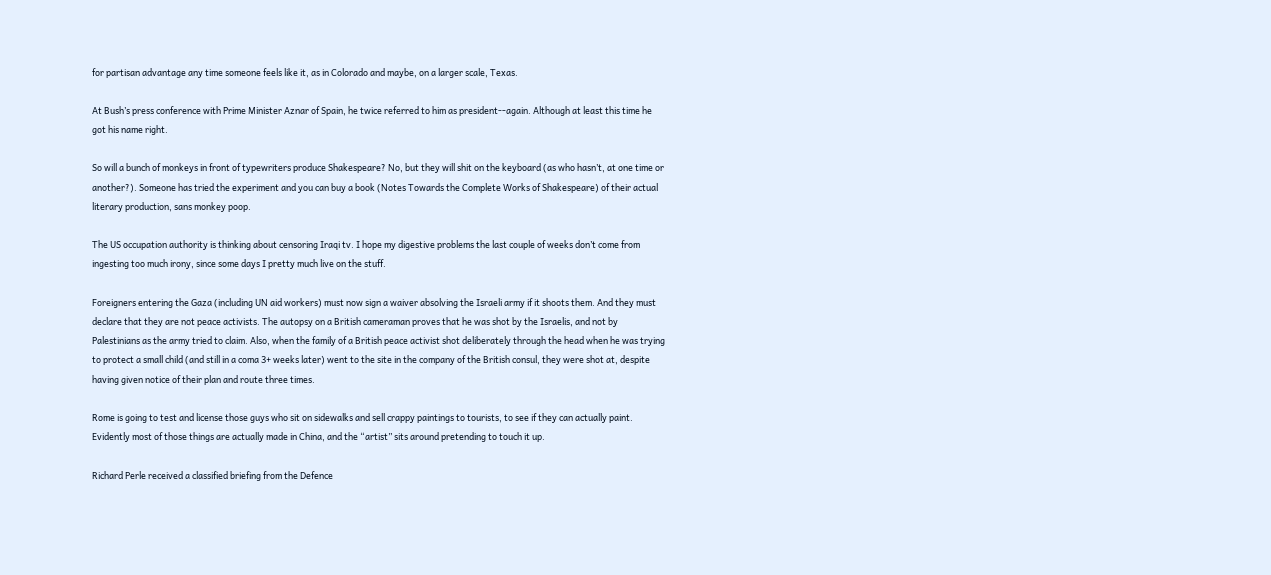for partisan advantage any time someone feels like it, as in Colorado and maybe, on a larger scale, Texas.

At Bush’s press conference with Prime Minister Aznar of Spain, he twice referred to him as president--again. Although at least this time he got his name right.

So will a bunch of monkeys in front of typewriters produce Shakespeare? No, but they will shit on the keyboard (as who hasn’t, at one time or another?). Someone has tried the experiment and you can buy a book (Notes Towards the Complete Works of Shakespeare) of their actual literary production, sans monkey poop.

The US occupation authority is thinking about censoring Iraqi tv. I hope my digestive problems the last couple of weeks don’t come from ingesting too much irony, since some days I pretty much live on the stuff.

Foreigners entering the Gaza (including UN aid workers) must now sign a waiver absolving the Israeli army if it shoots them. And they must declare that they are not peace activists. The autopsy on a British cameraman proves that he was shot by the Israelis, and not by Palestinians as the army tried to claim. Also, when the family of a British peace activist shot deliberately through the head when he was trying to protect a small child (and still in a coma 3+ weeks later) went to the site in the company of the British consul, they were shot at, despite having given notice of their plan and route three times.

Rome is going to test and license those guys who sit on sidewalks and sell crappy paintings to tourists, to see if they can actually paint. Evidently most of those things are actually made in China, and the “artist” sits around pretending to touch it up.

Richard Perle received a classified briefing from the Defence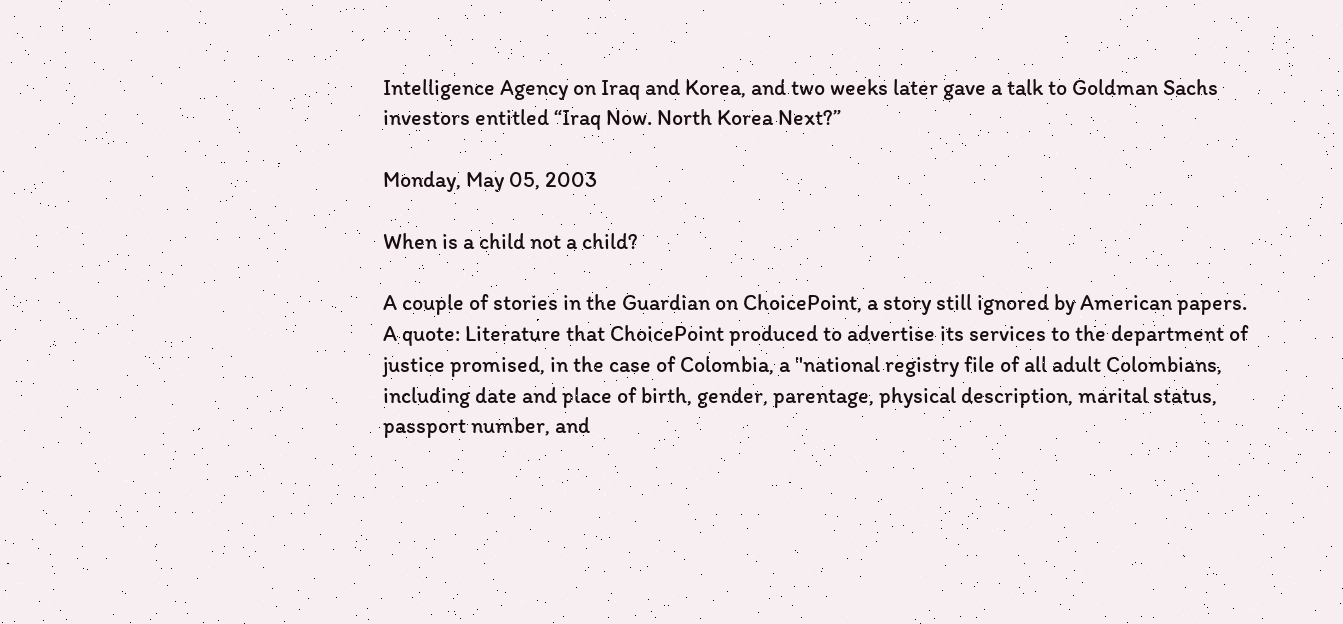Intelligence Agency on Iraq and Korea, and two weeks later gave a talk to Goldman Sachs investors entitled “Iraq Now. North Korea Next?”

Monday, May 05, 2003

When is a child not a child?

A couple of stories in the Guardian on ChoicePoint, a story still ignored by American papers. A quote: Literature that ChoicePoint produced to advertise its services to the department of justice promised, in the case of Colombia, a "national registry file of all adult Colombians, including date and place of birth, gender, parentage, physical description, marital status, passport number, and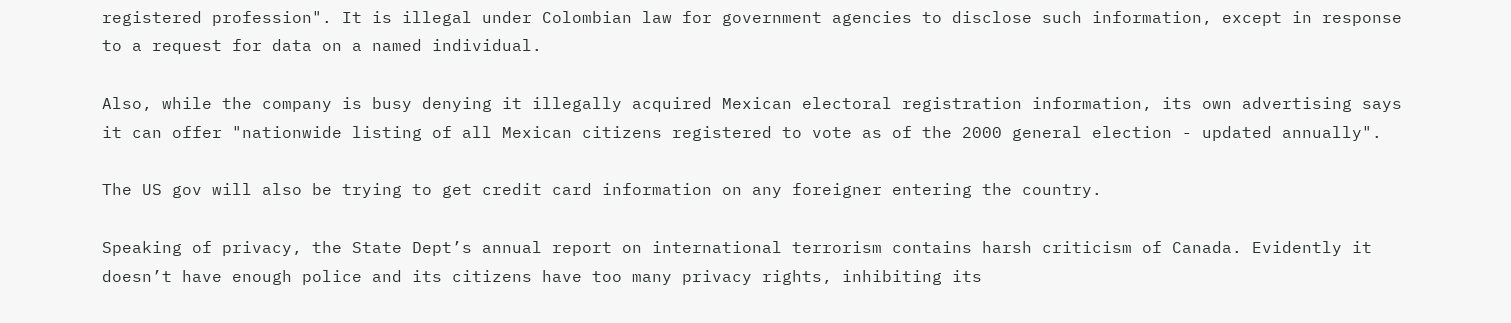registered profession". It is illegal under Colombian law for government agencies to disclose such information, except in response to a request for data on a named individual.

Also, while the company is busy denying it illegally acquired Mexican electoral registration information, its own advertising says it can offer "nationwide listing of all Mexican citizens registered to vote as of the 2000 general election - updated annually".

The US gov will also be trying to get credit card information on any foreigner entering the country.

Speaking of privacy, the State Dept’s annual report on international terrorism contains harsh criticism of Canada. Evidently it doesn’t have enough police and its citizens have too many privacy rights, inhibiting its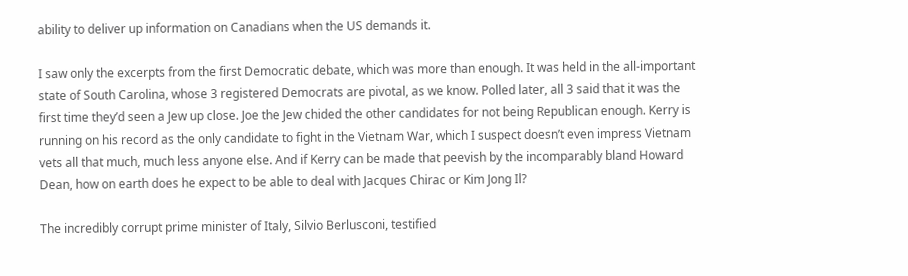ability to deliver up information on Canadians when the US demands it.

I saw only the excerpts from the first Democratic debate, which was more than enough. It was held in the all-important state of South Carolina, whose 3 registered Democrats are pivotal, as we know. Polled later, all 3 said that it was the first time they’d seen a Jew up close. Joe the Jew chided the other candidates for not being Republican enough. Kerry is running on his record as the only candidate to fight in the Vietnam War, which I suspect doesn’t even impress Vietnam vets all that much, much less anyone else. And if Kerry can be made that peevish by the incomparably bland Howard Dean, how on earth does he expect to be able to deal with Jacques Chirac or Kim Jong Il?

The incredibly corrupt prime minister of Italy, Silvio Berlusconi, testified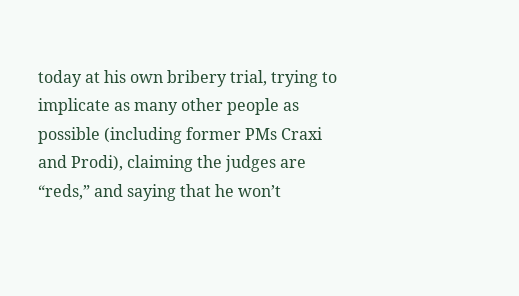today at his own bribery trial, trying to implicate as many other people as possible (including former PMs Craxi and Prodi), claiming the judges are “reds,” and saying that he won’t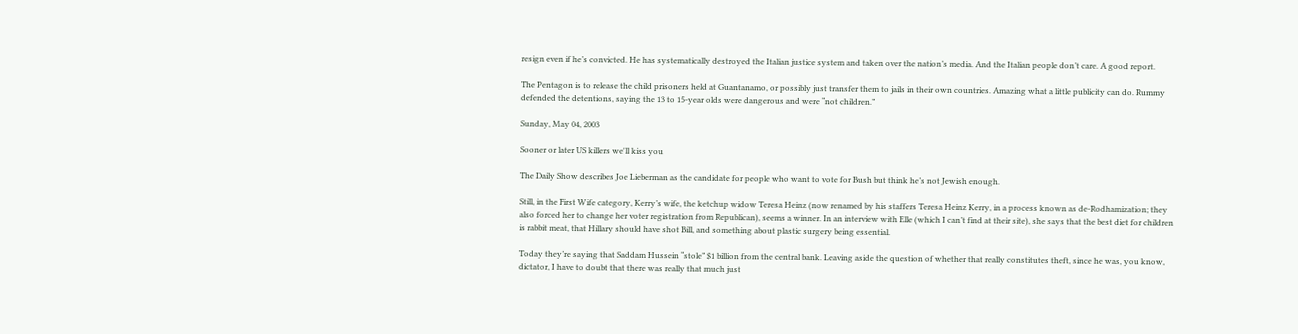resign even if he’s convicted. He has systematically destroyed the Italian justice system and taken over the nation’s media. And the Italian people don’t care. A good report.

The Pentagon is to release the child prisoners held at Guantanamo, or possibly just transfer them to jails in their own countries. Amazing what a little publicity can do. Rummy defended the detentions, saying the 13 to 15-year olds were dangerous and were “not children.”

Sunday, May 04, 2003

Sooner or later US killers we'll kiss you

The Daily Show describes Joe Lieberman as the candidate for people who want to vote for Bush but think he’s not Jewish enough.

Still, in the First Wife category, Kerry’s wife, the ketchup widow Teresa Heinz (now renamed by his staffers Teresa Heinz Kerry, in a process known as de-Rodhamization; they also forced her to change her voter registration from Republican), seems a winner. In an interview with Elle (which I can’t find at their site), she says that the best diet for children is rabbit meat, that Hillary should have shot Bill, and something about plastic surgery being essential.

Today they’re saying that Saddam Hussein “stole” $1 billion from the central bank. Leaving aside the question of whether that really constitutes theft, since he was, you know, dictator, I have to doubt that there was really that much just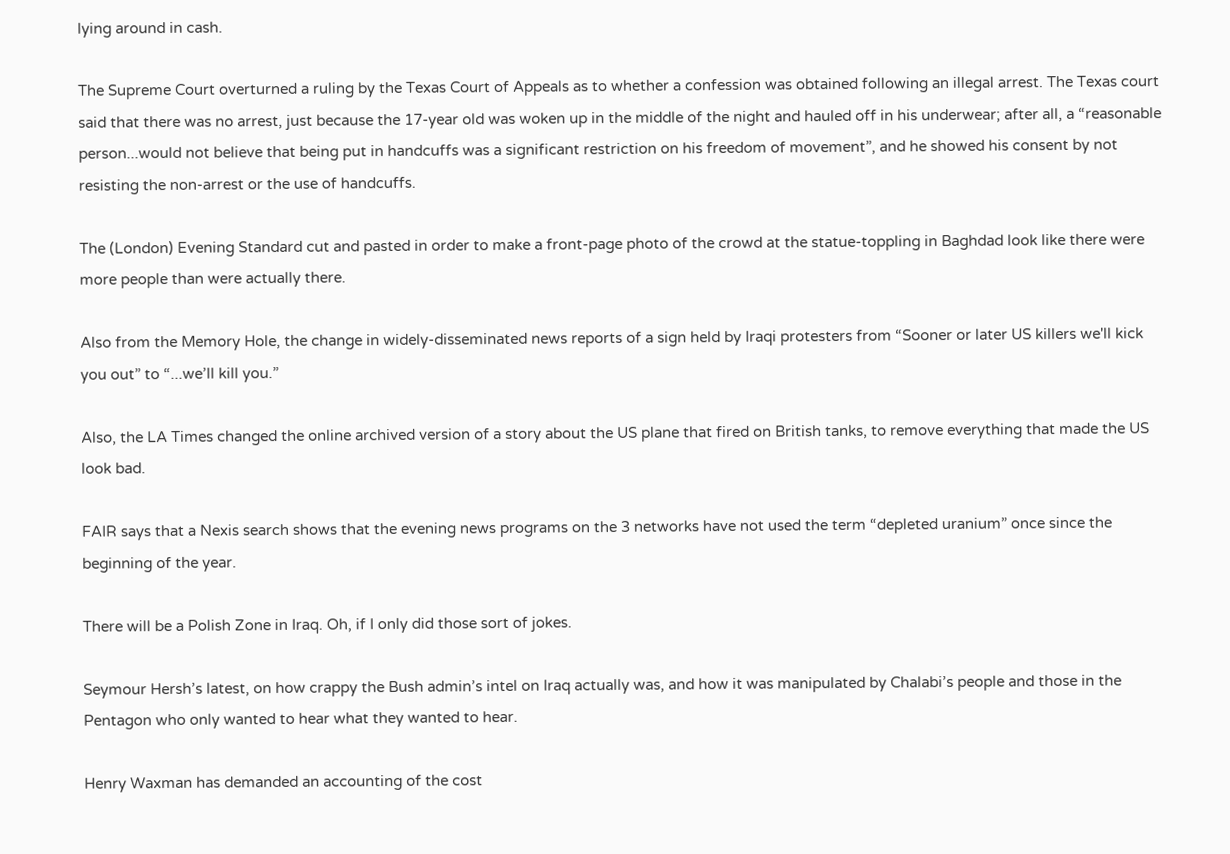lying around in cash.

The Supreme Court overturned a ruling by the Texas Court of Appeals as to whether a confession was obtained following an illegal arrest. The Texas court said that there was no arrest, just because the 17-year old was woken up in the middle of the night and hauled off in his underwear; after all, a “reasonable person...would not believe that being put in handcuffs was a significant restriction on his freedom of movement”, and he showed his consent by not resisting the non-arrest or the use of handcuffs.

The (London) Evening Standard cut and pasted in order to make a front-page photo of the crowd at the statue-toppling in Baghdad look like there were more people than were actually there.

Also from the Memory Hole, the change in widely-disseminated news reports of a sign held by Iraqi protesters from “Sooner or later US killers we'll kick you out” to “...we’ll kill you.”

Also, the LA Times changed the online archived version of a story about the US plane that fired on British tanks, to remove everything that made the US look bad.

FAIR says that a Nexis search shows that the evening news programs on the 3 networks have not used the term “depleted uranium” once since the beginning of the year.

There will be a Polish Zone in Iraq. Oh, if I only did those sort of jokes.

Seymour Hersh’s latest, on how crappy the Bush admin’s intel on Iraq actually was, and how it was manipulated by Chalabi’s people and those in the Pentagon who only wanted to hear what they wanted to hear.

Henry Waxman has demanded an accounting of the cost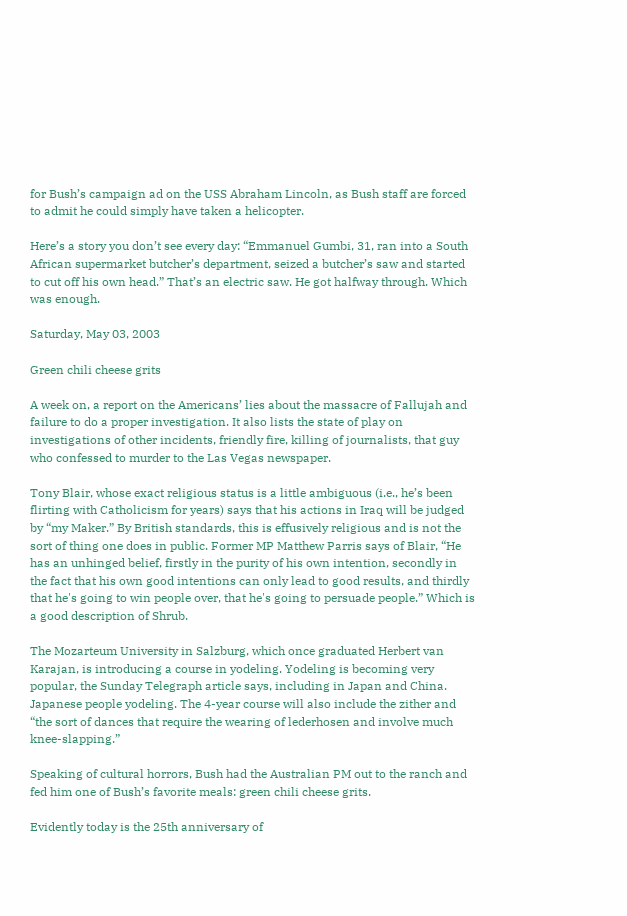for Bush’s campaign ad on the USS Abraham Lincoln, as Bush staff are forced to admit he could simply have taken a helicopter.

Here’s a story you don’t see every day: “Emmanuel Gumbi, 31, ran into a South African supermarket butcher’s department, seized a butcher’s saw and started to cut off his own head.” That’s an electric saw. He got halfway through. Which was enough.

Saturday, May 03, 2003

Green chili cheese grits

A week on, a report on the Americans’ lies about the massacre of Fallujah and failure to do a proper investigation. It also lists the state of play on investigations of other incidents, friendly fire, killing of journalists, that guy who confessed to murder to the Las Vegas newspaper.

Tony Blair, whose exact religious status is a little ambiguous (i.e., he’s been flirting with Catholicism for years) says that his actions in Iraq will be judged by “my Maker.” By British standards, this is effusively religious and is not the sort of thing one does in public. Former MP Matthew Parris says of Blair, “He has an unhinged belief, firstly in the purity of his own intention, secondly in the fact that his own good intentions can only lead to good results, and thirdly that he's going to win people over, that he's going to persuade people.” Which is a good description of Shrub.

The Mozarteum University in Salzburg, which once graduated Herbert van Karajan, is introducing a course in yodeling. Yodeling is becoming very popular, the Sunday Telegraph article says, including in Japan and China. Japanese people yodeling. The 4-year course will also include the zither and “the sort of dances that require the wearing of lederhosen and involve much knee-slapping.”

Speaking of cultural horrors, Bush had the Australian PM out to the ranch and fed him one of Bush’s favorite meals: green chili cheese grits.

Evidently today is the 25th anniversary of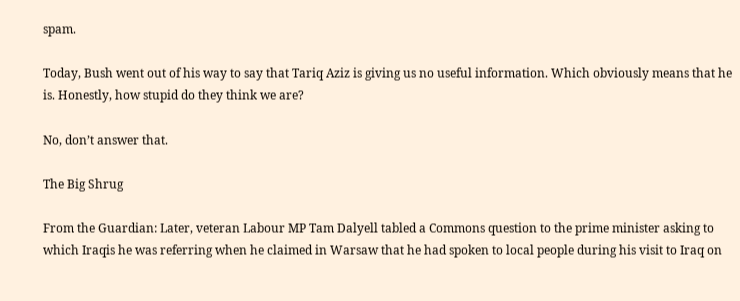spam.

Today, Bush went out of his way to say that Tariq Aziz is giving us no useful information. Which obviously means that he is. Honestly, how stupid do they think we are?

No, don’t answer that.

The Big Shrug

From the Guardian: Later, veteran Labour MP Tam Dalyell tabled a Commons question to the prime minister asking to which Iraqis he was referring when he claimed in Warsaw that he had spoken to local people during his visit to Iraq on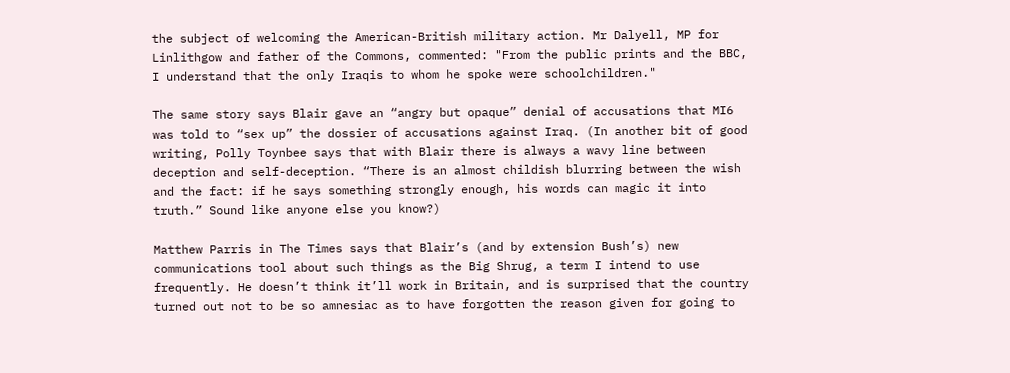the subject of welcoming the American-British military action. Mr Dalyell, MP for Linlithgow and father of the Commons, commented: "From the public prints and the BBC, I understand that the only Iraqis to whom he spoke were schoolchildren."

The same story says Blair gave an “angry but opaque” denial of accusations that MI6 was told to “sex up” the dossier of accusations against Iraq. (In another bit of good writing, Polly Toynbee says that with Blair there is always a wavy line between deception and self-deception. “There is an almost childish blurring between the wish and the fact: if he says something strongly enough, his words can magic it into truth.” Sound like anyone else you know?)

Matthew Parris in The Times says that Blair’s (and by extension Bush’s) new communications tool about such things as the Big Shrug, a term I intend to use frequently. He doesn’t think it’ll work in Britain, and is surprised that the country turned out not to be so amnesiac as to have forgotten the reason given for going to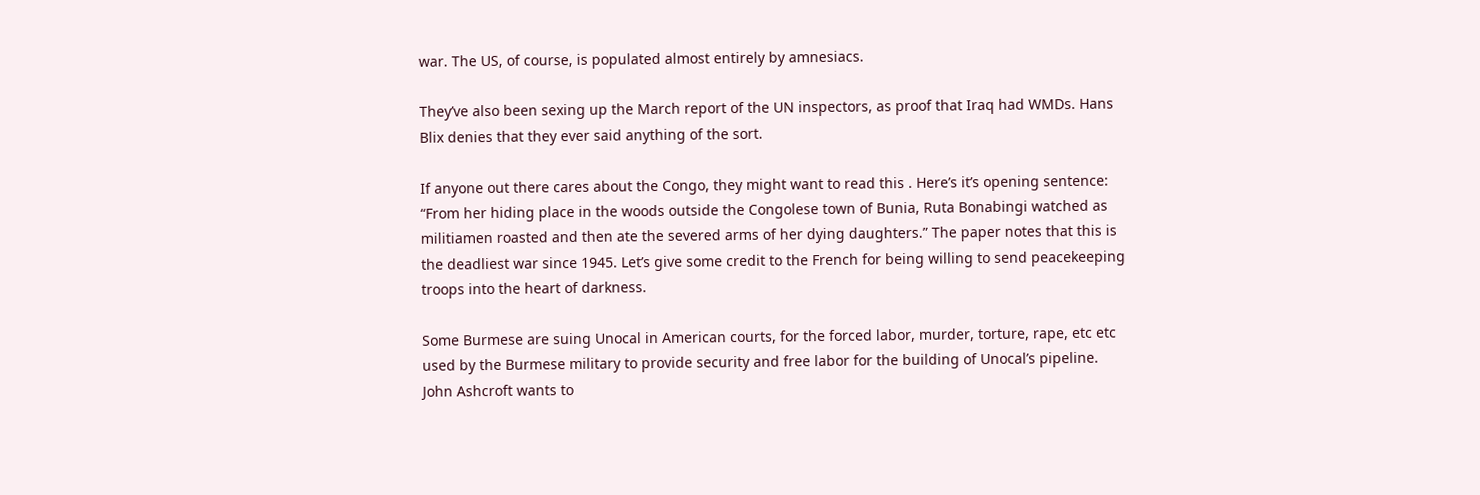war. The US, of course, is populated almost entirely by amnesiacs.

They’ve also been sexing up the March report of the UN inspectors, as proof that Iraq had WMDs. Hans Blix denies that they ever said anything of the sort.

If anyone out there cares about the Congo, they might want to read this . Here’s it’s opening sentence: “From her hiding place in the woods outside the Congolese town of Bunia, Ruta Bonabingi watched as militiamen roasted and then ate the severed arms of her dying daughters.” The paper notes that this is the deadliest war since 1945. Let’s give some credit to the French for being willing to send peacekeeping troops into the heart of darkness.

Some Burmese are suing Unocal in American courts, for the forced labor, murder, torture, rape, etc etc used by the Burmese military to provide security and free labor for the building of Unocal’s pipeline. John Ashcroft wants to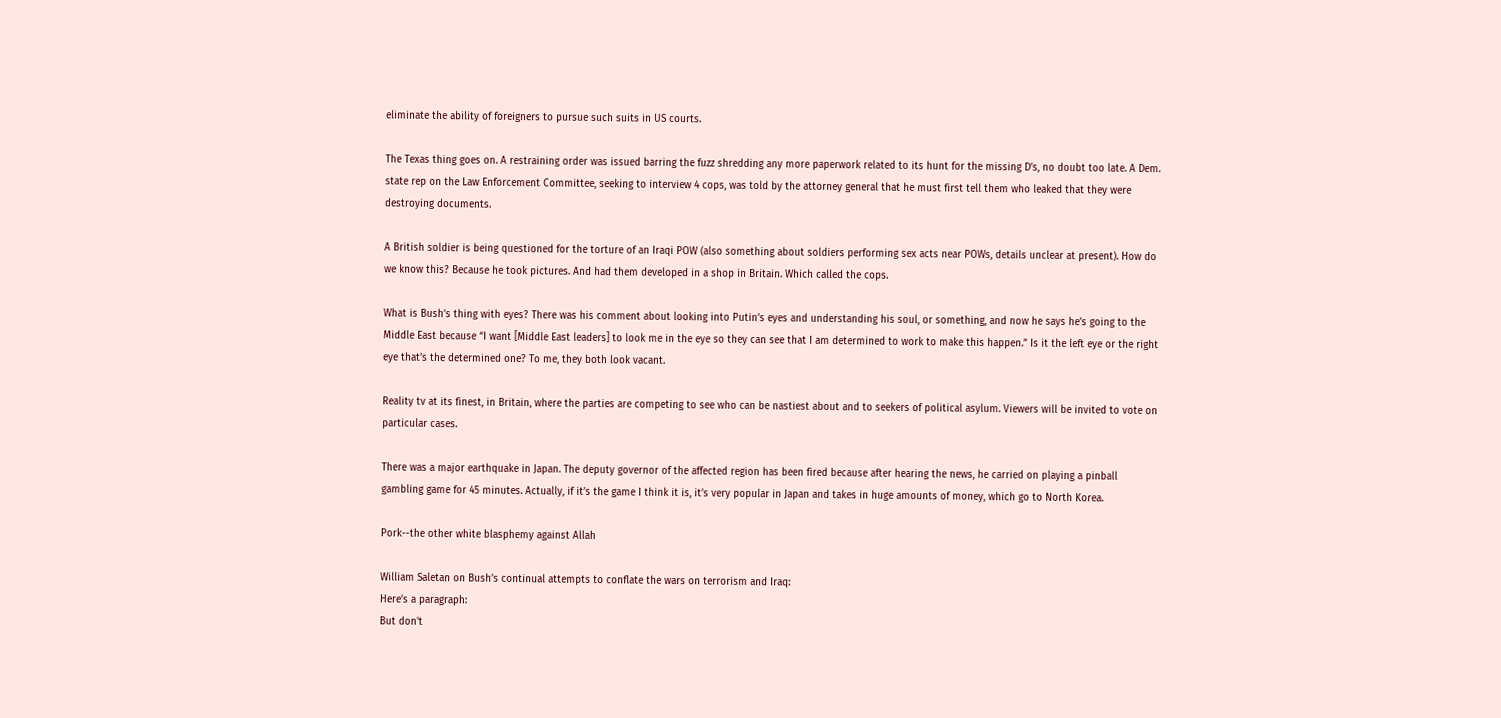eliminate the ability of foreigners to pursue such suits in US courts.

The Texas thing goes on. A restraining order was issued barring the fuzz shredding any more paperwork related to its hunt for the missing D’s, no doubt too late. A Dem. state rep on the Law Enforcement Committee, seeking to interview 4 cops, was told by the attorney general that he must first tell them who leaked that they were destroying documents.

A British soldier is being questioned for the torture of an Iraqi POW (also something about soldiers performing sex acts near POWs, details unclear at present). How do we know this? Because he took pictures. And had them developed in a shop in Britain. Which called the cops.

What is Bush’s thing with eyes? There was his comment about looking into Putin’s eyes and understanding his soul, or something, and now he says he’s going to the Middle East because “I want [Middle East leaders] to look me in the eye so they can see that I am determined to work to make this happen.” Is it the left eye or the right eye that’s the determined one? To me, they both look vacant.

Reality tv at its finest, in Britain, where the parties are competing to see who can be nastiest about and to seekers of political asylum. Viewers will be invited to vote on particular cases.

There was a major earthquake in Japan. The deputy governor of the affected region has been fired because after hearing the news, he carried on playing a pinball gambling game for 45 minutes. Actually, if it’s the game I think it is, it’s very popular in Japan and takes in huge amounts of money, which go to North Korea.

Pork--the other white blasphemy against Allah

William Saletan on Bush’s continual attempts to conflate the wars on terrorism and Iraq:
Here’s a paragraph:
But don't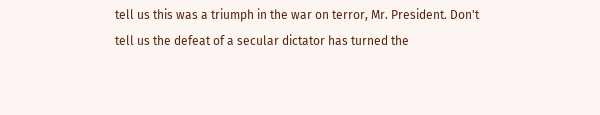tell us this was a triumph in the war on terror, Mr. President. Don't tell us the defeat of a secular dictator has turned the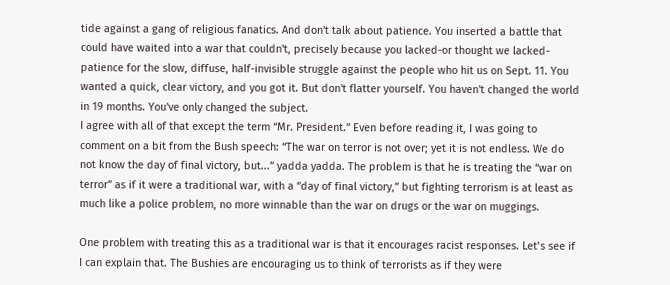tide against a gang of religious fanatics. And don't talk about patience. You inserted a battle that could have waited into a war that couldn't, precisely because you lacked-or thought we lacked-patience for the slow, diffuse, half-invisible struggle against the people who hit us on Sept. 11. You wanted a quick, clear victory, and you got it. But don't flatter yourself. You haven't changed the world in 19 months. You've only changed the subject.
I agree with all of that except the term “Mr. President.” Even before reading it, I was going to comment on a bit from the Bush speech: “The war on terror is not over; yet it is not endless. We do not know the day of final victory, but...” yadda yadda. The problem is that he is treating the “war on terror” as if it were a traditional war, with a “day of final victory,” but fighting terrorism is at least as much like a police problem, no more winnable than the war on drugs or the war on muggings.

One problem with treating this as a traditional war is that it encourages racist responses. Let’s see if I can explain that. The Bushies are encouraging us to think of terrorists as if they were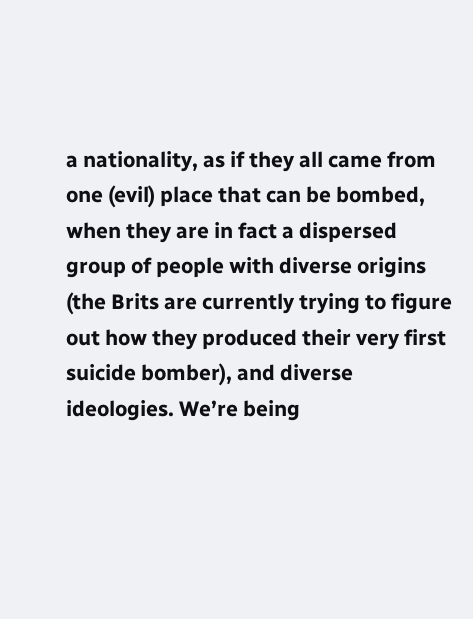a nationality, as if they all came from one (evil) place that can be bombed, when they are in fact a dispersed group of people with diverse origins (the Brits are currently trying to figure out how they produced their very first suicide bomber), and diverse ideologies. We’re being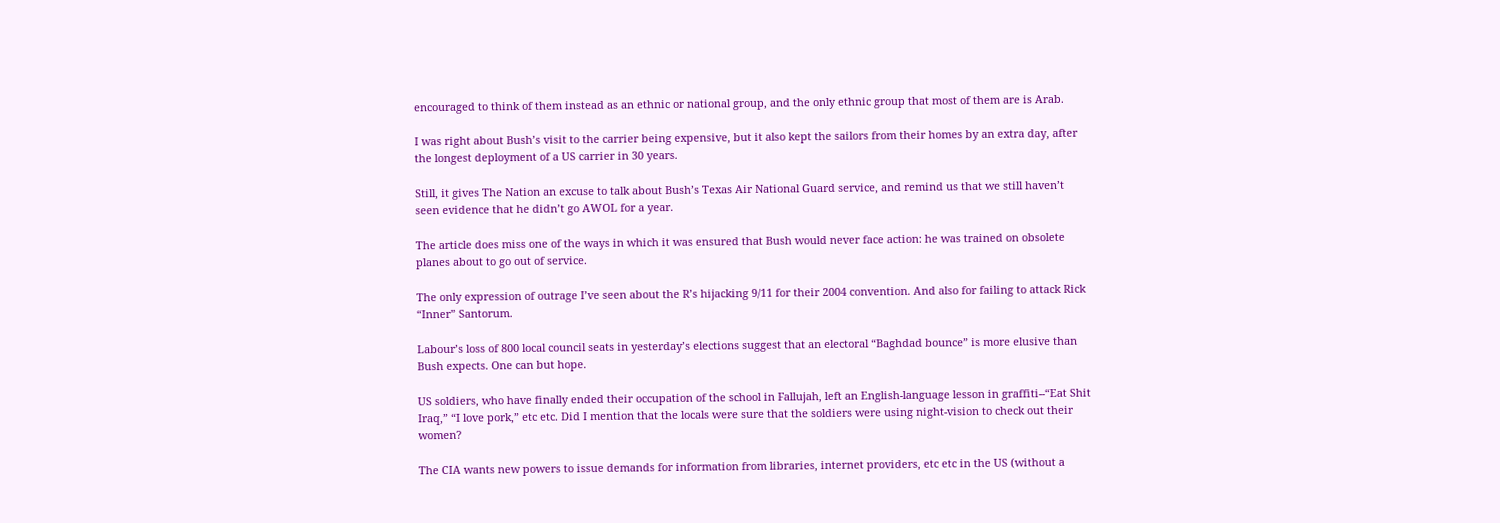encouraged to think of them instead as an ethnic or national group, and the only ethnic group that most of them are is Arab.

I was right about Bush’s visit to the carrier being expensive, but it also kept the sailors from their homes by an extra day, after the longest deployment of a US carrier in 30 years.

Still, it gives The Nation an excuse to talk about Bush’s Texas Air National Guard service, and remind us that we still haven’t seen evidence that he didn’t go AWOL for a year.

The article does miss one of the ways in which it was ensured that Bush would never face action: he was trained on obsolete planes about to go out of service.

The only expression of outrage I’ve seen about the R’s hijacking 9/11 for their 2004 convention. And also for failing to attack Rick “Inner” Santorum.

Labour’s loss of 800 local council seats in yesterday’s elections suggest that an electoral “Baghdad bounce” is more elusive than Bush expects. One can but hope.

US soldiers, who have finally ended their occupation of the school in Fallujah, left an English-language lesson in graffiti--“Eat Shit Iraq,” “I love pork,” etc etc. Did I mention that the locals were sure that the soldiers were using night-vision to check out their women?

The CIA wants new powers to issue demands for information from libraries, internet providers, etc etc in the US (without a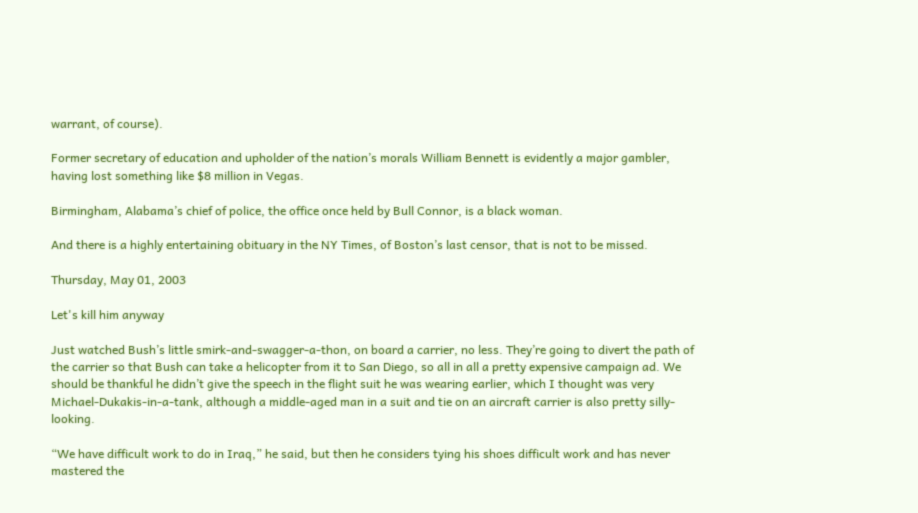warrant, of course).

Former secretary of education and upholder of the nation’s morals William Bennett is evidently a major gambler, having lost something like $8 million in Vegas.

Birmingham, Alabama’s chief of police, the office once held by Bull Connor, is a black woman.

And there is a highly entertaining obituary in the NY Times, of Boston’s last censor, that is not to be missed.

Thursday, May 01, 2003

Let's kill him anyway

Just watched Bush’s little smirk-and-swagger-a-thon, on board a carrier, no less. They’re going to divert the path of the carrier so that Bush can take a helicopter from it to San Diego, so all in all a pretty expensive campaign ad. We should be thankful he didn’t give the speech in the flight suit he was wearing earlier, which I thought was very Michael-Dukakis-in-a-tank, although a middle-aged man in a suit and tie on an aircraft carrier is also pretty silly-looking.

“We have difficult work to do in Iraq,” he said, but then he considers tying his shoes difficult work and has never mastered the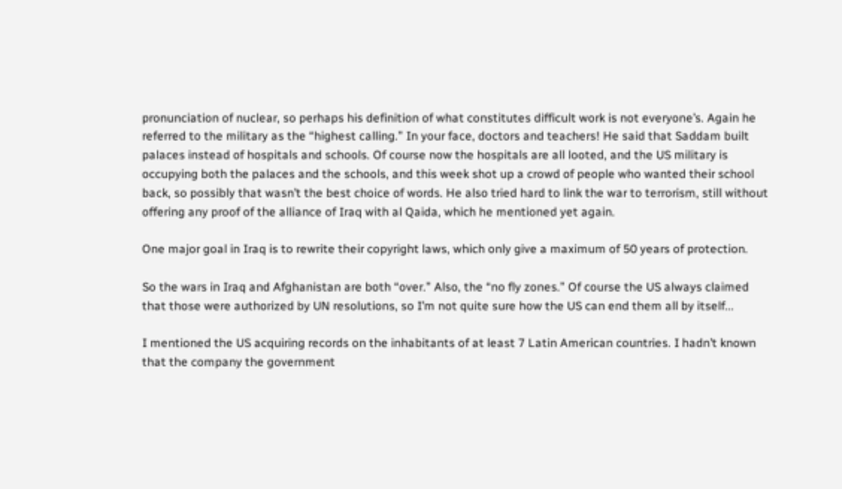pronunciation of nuclear, so perhaps his definition of what constitutes difficult work is not everyone’s. Again he referred to the military as the “highest calling.” In your face, doctors and teachers! He said that Saddam built palaces instead of hospitals and schools. Of course now the hospitals are all looted, and the US military is occupying both the palaces and the schools, and this week shot up a crowd of people who wanted their school back, so possibly that wasn’t the best choice of words. He also tried hard to link the war to terrorism, still without offering any proof of the alliance of Iraq with al Qaida, which he mentioned yet again.

One major goal in Iraq is to rewrite their copyright laws, which only give a maximum of 50 years of protection.

So the wars in Iraq and Afghanistan are both “over.” Also, the “no fly zones.” Of course the US always claimed that those were authorized by UN resolutions, so I’m not quite sure how the US can end them all by itself...

I mentioned the US acquiring records on the inhabitants of at least 7 Latin American countries. I hadn’t known that the company the government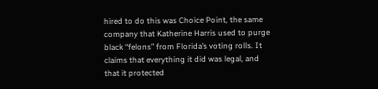hired to do this was Choice Point, the same company that Katherine Harris used to purge black “felons” from Florida’s voting rolls. It claims that everything it did was legal, and that it protected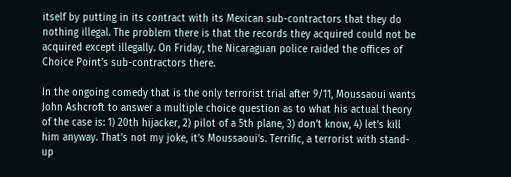itself by putting in its contract with its Mexican sub-contractors that they do nothing illegal. The problem there is that the records they acquired could not be acquired except illegally. On Friday, the Nicaraguan police raided the offices of Choice Point’s sub-contractors there.

In the ongoing comedy that is the only terrorist trial after 9/11, Moussaoui wants John Ashcroft to answer a multiple choice question as to what his actual theory of the case is: 1) 20th hijacker, 2) pilot of a 5th plane, 3) don’t know, 4) let’s kill him anyway. That’s not my joke, it’s Moussaoui’s. Terrific, a terrorist with stand-up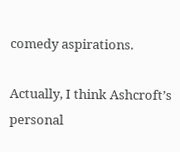comedy aspirations.

Actually, I think Ashcroft’s personal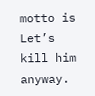motto is Let’s kill him anyway.